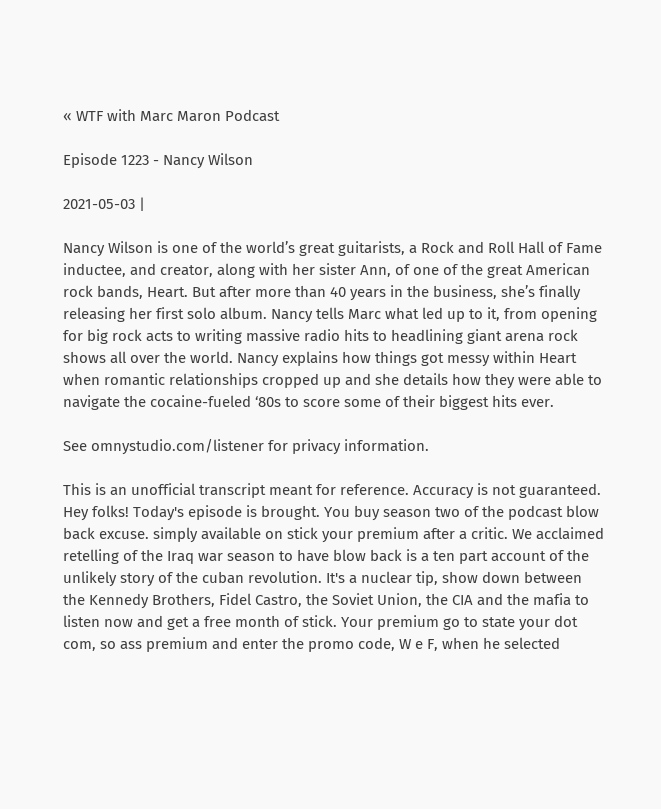« WTF with Marc Maron Podcast

Episode 1223 - Nancy Wilson

2021-05-03 |

Nancy Wilson is one of the world’s great guitarists, a Rock and Roll Hall of Fame inductee, and creator, along with her sister Ann, of one of the great American rock bands, Heart. But after more than 40 years in the business, she’s finally releasing her first solo album. Nancy tells Marc what led up to it, from opening for big rock acts to writing massive radio hits to headlining giant arena rock shows all over the world. Nancy explains how things got messy within Heart when romantic relationships cropped up and she details how they were able to navigate the cocaine-fueled ‘80s to score some of their biggest hits ever.

See omnystudio.com/listener for privacy information.

This is an unofficial transcript meant for reference. Accuracy is not guaranteed.
Hey folks! Today's episode is brought. You buy season two of the podcast blow back excuse. simply available on stick your premium after a critic. We acclaimed retelling of the Iraq war season to have blow back is a ten part account of the unlikely story of the cuban revolution. It's a nuclear tip, show down between the Kennedy Brothers, Fidel Castro, the Soviet Union, the CIA and the mafia to listen now and get a free month of stick. Your premium go to state your dot com, so ass premium and enter the promo code, W e F, when he selected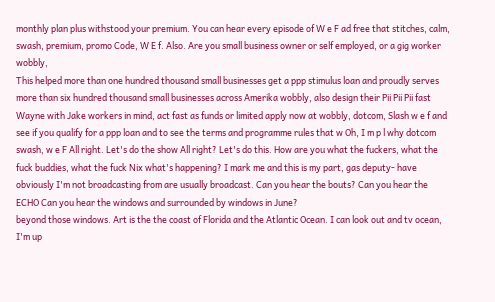monthly plan plus withstood your premium. You can hear every episode of W e F ad free that stitches, calm, swash, premium, promo Code, W E f. Also. Are you small business owner or self employed, or a gig worker wobbly,
This helped more than one hundred thousand small businesses get a ppp stimulus loan and proudly serves more than six hundred thousand small businesses across Amerika wobbly, also design their Pii Pii Pii fast Wayne with Jake workers in mind, act fast as funds or limited apply now at wobbly, dotcom, Slash w e f and see if you qualify for a ppp loan and to see the terms and programme rules that w Oh, I m p l why dotcom swash, w e F All right. Let's do the show All right? Let's do this. How are you what the fuckers, what the fuck buddies, what the fuck Nix what's happening? I mark me and this is my part, gas deputy- have obviously I'm not broadcasting from are usually broadcast. Can you hear the bouts? Can you hear the ECHO Can you hear the windows and surrounded by windows in June?
beyond those windows. Art is the the coast of Florida and the Atlantic Ocean. I can look out and tv ocean, I'm up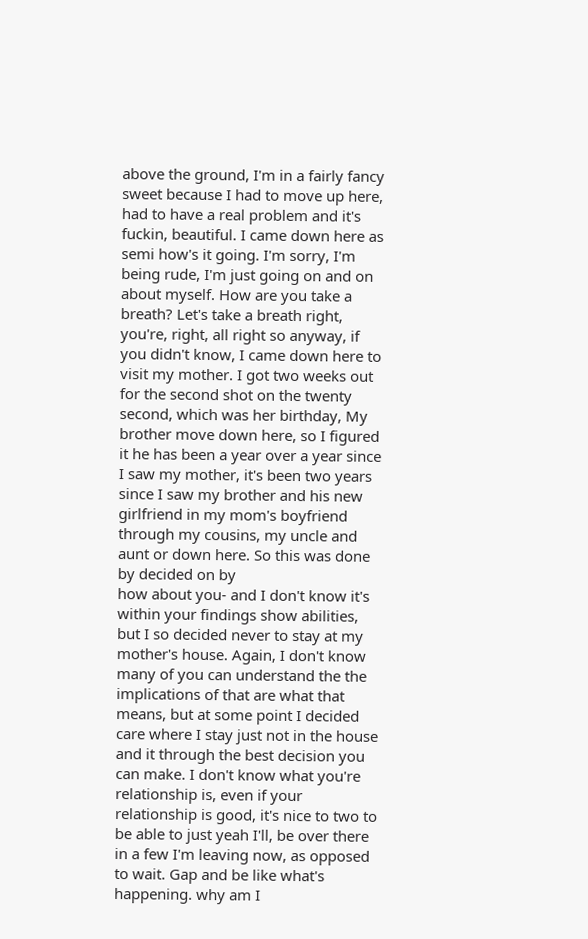above the ground, I'm in a fairly fancy sweet because I had to move up here, had to have a real problem and it's fuckin, beautiful. I came down here as semi how's it going. I'm sorry, I'm being rude, I'm just going on and on about myself. How are you take a breath? Let's take a breath right, you're, right, all right so anyway, if you didn't know, I came down here to visit my mother. I got two weeks out for the second shot on the twenty second, which was her birthday, My brother move down here, so I figured it he has been a year over a year since I saw my mother, it's been two years since I saw my brother and his new girlfriend in my mom's boyfriend through my cousins, my uncle and aunt or down here. So this was done by decided on by
how about you- and I don't know it's within your findings show abilities, but I so decided never to stay at my mother's house. Again, I don't know many of you can understand the the implications of that are what that means, but at some point I decided care where I stay just not in the house and it through the best decision you can make. I don't know what you're relationship is, even if your relationship is good, it's nice to two to be able to just yeah I'll, be over there in a few I'm leaving now, as opposed to wait. Gap and be like what's happening. why am I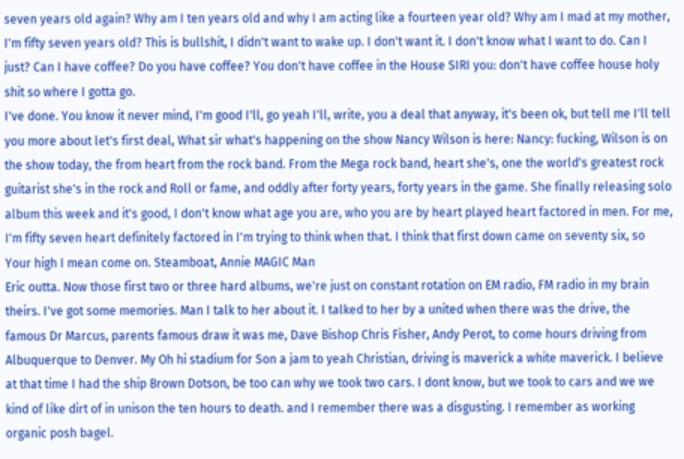seven years old again? Why am I ten years old and why I am acting like a fourteen year old? Why am I mad at my mother, I'm fifty seven years old? This is bullshit, I didn't want to wake up. I don't want it. I don't know what I want to do. Can I just? Can I have coffee? Do you have coffee? You don't have coffee in the House SIRI you: don't have coffee house holy shit so where I gotta go.
I've done. You know it never mind, I'm good I'll, go yeah I'll, write, you a deal that anyway, it's been ok, but tell me I'll tell you more about let's first deal, What sir what's happening on the show Nancy Wilson is here: Nancy: fucking, Wilson is on the show today, the from heart from the rock band. From the Mega rock band, heart she's, one the world's greatest rock guitarist she's in the rock and Roll or fame, and oddly after forty years, forty years in the game. She finally releasing solo album this week and it's good, I don't know what age you are, who you are by heart played heart factored in men. For me, I'm fifty seven heart definitely factored in I'm trying to think when that. I think that first down came on seventy six, so Your high I mean come on. Steamboat, Annie MAGIC Man
Eric outta. Now those first two or three hard albums, we're just on constant rotation on EM radio, FM radio in my brain theirs. I've got some memories. Man I talk to her about it. I talked to her by a united when there was the drive, the famous Dr Marcus, parents famous draw it was me, Dave Bishop Chris Fisher, Andy Perot, to come hours driving from Albuquerque to Denver. My Oh hi stadium for Son a jam to yeah Christian, driving is maverick a white maverick. I believe at that time I had the ship Brown Dotson, be too can why we took two cars. I dont know, but we took to cars and we we kind of like dirt of in unison the ten hours to death. and I remember there was a disgusting. I remember as working organic posh bagel.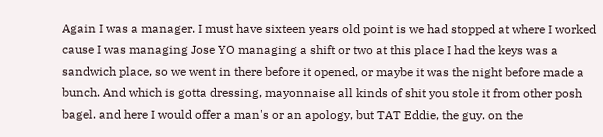Again I was a manager. I must have sixteen years old point is we had stopped at where I worked cause I was managing Jose YO managing a shift or two at this place I had the keys was a sandwich place, so we went in there before it opened, or maybe it was the night before made a bunch. And which is gotta dressing, mayonnaise all kinds of shit you stole it from other posh bagel. and here I would offer a man's or an apology, but TAT Eddie, the guy. on the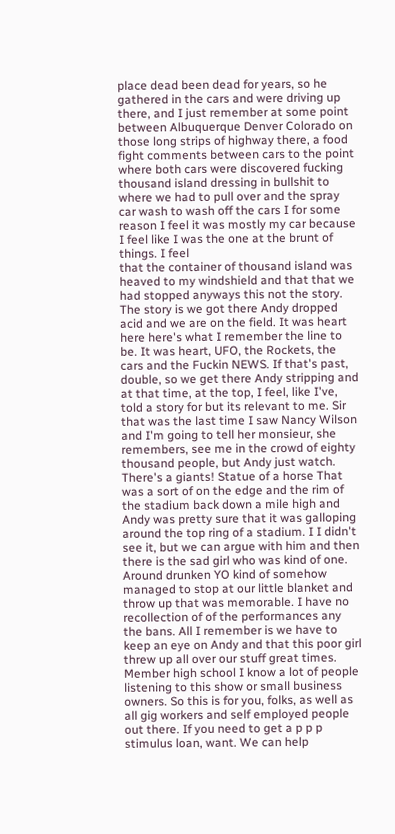place dead been dead for years, so he gathered in the cars and were driving up there, and I just remember at some point between Albuquerque Denver Colorado on those long strips of highway there, a food fight comments between cars to the point where both cars were discovered fucking thousand island dressing in bullshit to where we had to pull over and the spray car wash to wash off the cars I for some reason I feel it was mostly my car because I feel like I was the one at the brunt of things. I feel
that the container of thousand island was heaved to my windshield and that that we had stopped anyways this not the story. The story is we got there Andy dropped acid and we are on the field. It was heart here here's what I remember the line to be. It was heart, UFO, the Rockets, the cars and the Fuckin NEWS. If that's past, double, so we get there Andy stripping and at that time, at the top, I feel, like I've, told a story for but its relevant to me. Sir that was the last time I saw Nancy Wilson and I'm going to tell her monsieur, she remembers, see me in the crowd of eighty thousand people, but Andy just watch. There's a giants! Statue of a horse That was a sort of on the edge and the rim of the stadium back down a mile high and Andy was pretty sure that it was galloping around the top ring of a stadium. I I didn't see it, but we can argue with him and then there is the sad girl who was kind of one.
Around drunken YO kind of somehow managed to stop at our little blanket and throw up that was memorable. I have no recollection of of the performances any the bans. All I remember is we have to keep an eye on Andy and that this poor girl threw up all over our stuff great times. Member high school I know a lot of people listening to this show or small business owners. So this is for you, folks, as well as all gig workers and self employed people out there. If you need to get a p p p stimulus loan, want. We can help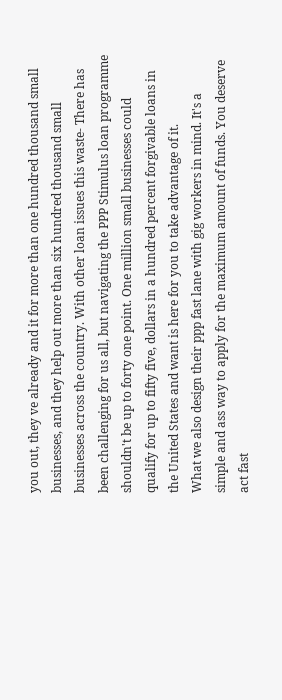you out, they ve already and it for more than one hundred thousand small businesses, and they help out more than six hundred thousand small businesses across the country. With other loan issues this waste- There has been challenging for us all, but navigating the PPP Stimulus loan programme shouldn't be up to forty one point. One million small businesses could qualify for up to fifty five, dollars in a hundred percent forgivable loans in the United States and want is here for you to take advantage of it.
What we also design their ppp fast lane with gig workers in mind. It's a simple and ass way to apply for the maximum amount of funds. You deserve act fast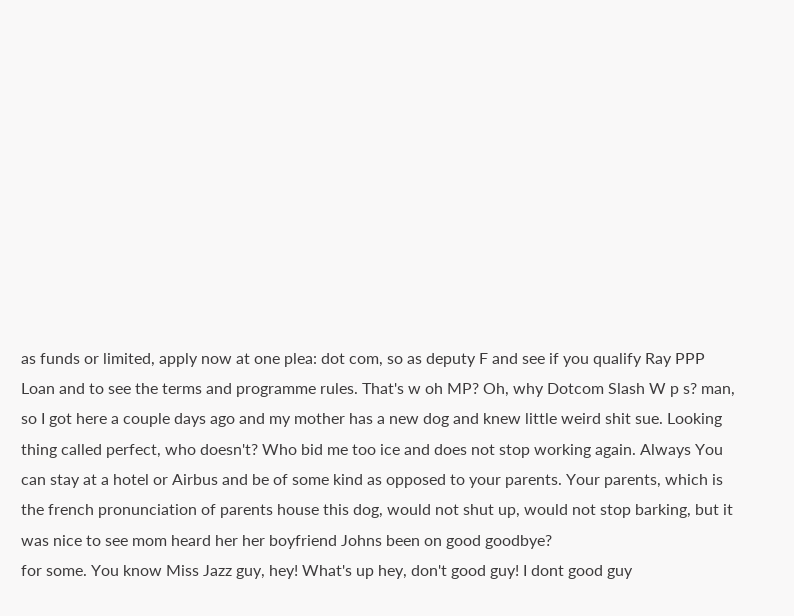as funds or limited, apply now at one plea: dot com, so as deputy F and see if you qualify Ray PPP Loan and to see the terms and programme rules. That's w oh MP? Oh, why Dotcom Slash W p s? man, so I got here a couple days ago and my mother has a new dog and knew little weird shit sue. Looking thing called perfect, who doesn't? Who bid me too ice and does not stop working again. Always You can stay at a hotel or Airbus and be of some kind as opposed to your parents. Your parents, which is the french pronunciation of parents house this dog, would not shut up, would not stop barking, but it was nice to see mom heard her her boyfriend Johns been on good goodbye?
for some. You know Miss Jazz guy, hey! What's up hey, don't good guy! I dont good guy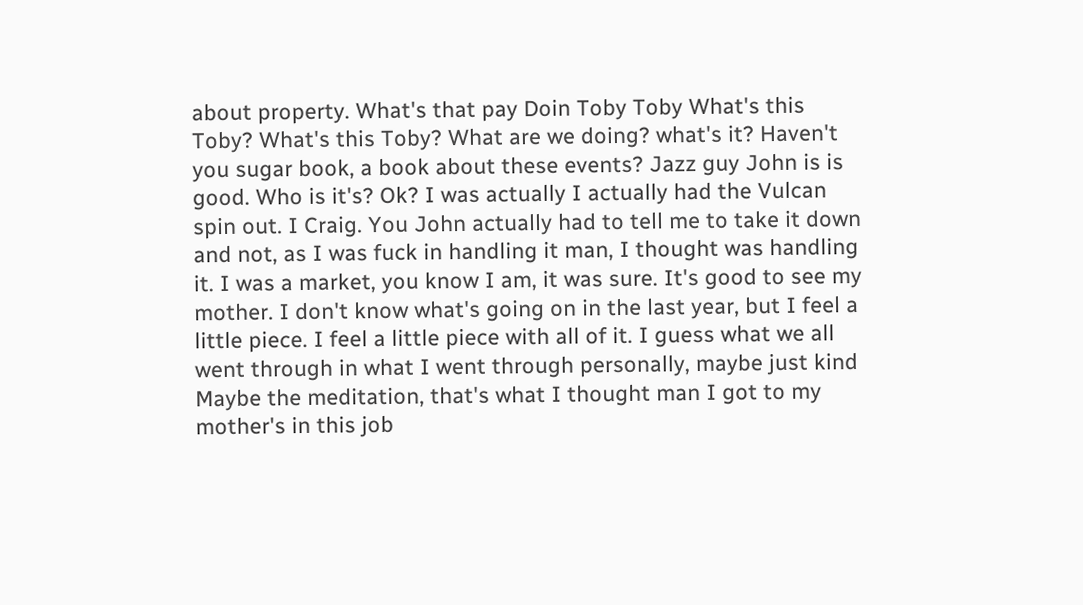about property. What's that pay Doin Toby Toby What's this Toby? What's this Toby? What are we doing? what's it? Haven't you sugar book, a book about these events? Jazz guy John is is good. Who is it's? Ok? I was actually I actually had the Vulcan spin out. I Craig. You John actually had to tell me to take it down and not, as I was fuck in handling it man, I thought was handling it. I was a market, you know I am, it was sure. It's good to see my mother. I don't know what's going on in the last year, but I feel a little piece. I feel a little piece with all of it. I guess what we all went through in what I went through personally, maybe just kind Maybe the meditation, that's what I thought man I got to my mother's in this job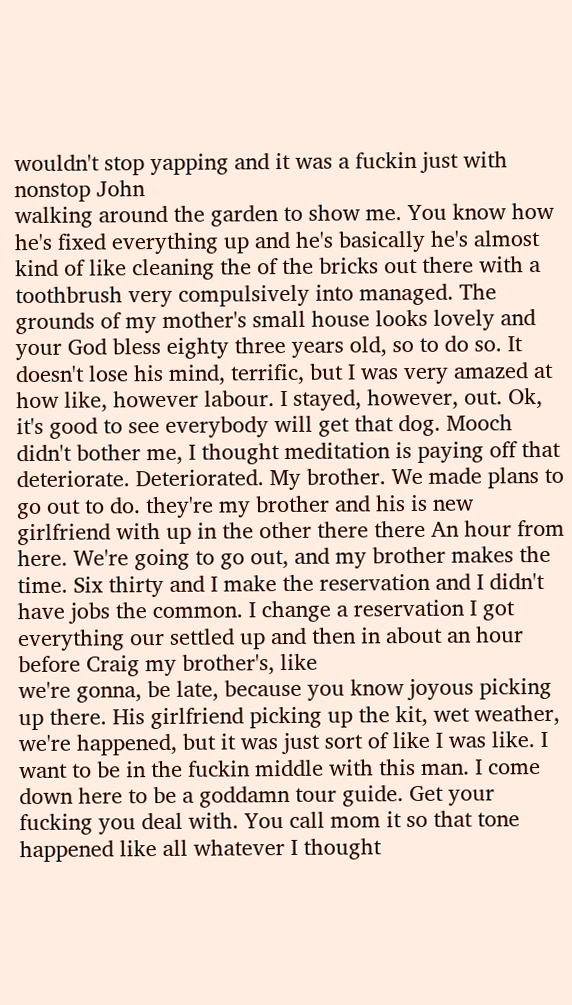wouldn't stop yapping and it was a fuckin just with nonstop John
walking around the garden to show me. You know how he's fixed everything up and he's basically he's almost kind of like cleaning the of the bricks out there with a toothbrush very compulsively into managed. The grounds of my mother's small house looks lovely and your God bless eighty three years old, so to do so. It doesn't lose his mind, terrific, but I was very amazed at how like, however labour. I stayed, however, out. Ok, it's good to see everybody will get that dog. Mooch didn't bother me, I thought meditation is paying off that deteriorate. Deteriorated. My brother. We made plans to go out to do. they're my brother and his is new girlfriend with up in the other there there An hour from here. We're going to go out, and my brother makes the time. Six thirty and I make the reservation and I didn't have jobs the common. I change a reservation I got everything our settled up and then in about an hour before Craig my brother's, like
we're gonna, be late, because you know joyous picking up there. His girlfriend picking up the kit, wet weather, we're happened, but it was just sort of like I was like. I want to be in the fuckin middle with this man. I come down here to be a goddamn tour guide. Get your fucking you deal with. You call mom it so that tone happened like all whatever I thought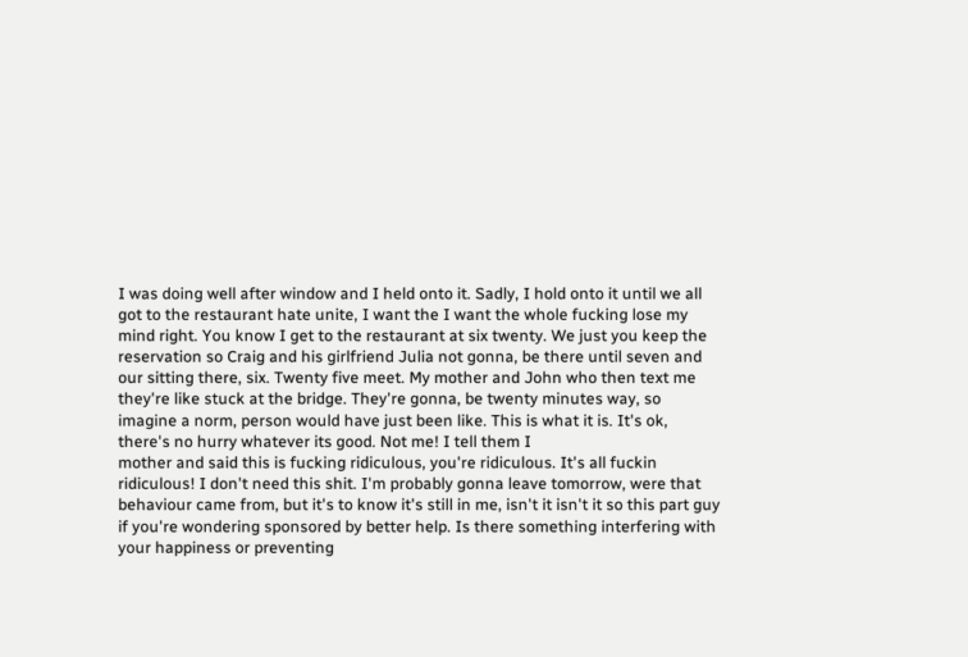I was doing well after window and I held onto it. Sadly, I hold onto it until we all got to the restaurant hate unite, I want the I want the whole fucking lose my mind right. You know I get to the restaurant at six twenty. We just you keep the reservation so Craig and his girlfriend Julia not gonna, be there until seven and our sitting there, six. Twenty five meet. My mother and John who then text me they're like stuck at the bridge. They're gonna, be twenty minutes way, so imagine a norm, person would have just been like. This is what it is. It's ok, there's no hurry whatever its good. Not me! I tell them I
mother and said this is fucking ridiculous, you're ridiculous. It's all fuckin ridiculous! I don't need this shit. I'm probably gonna leave tomorrow, were that behaviour came from, but it's to know it's still in me, isn't it isn't it so this part guy if you're wondering sponsored by better help. Is there something interfering with your happiness or preventing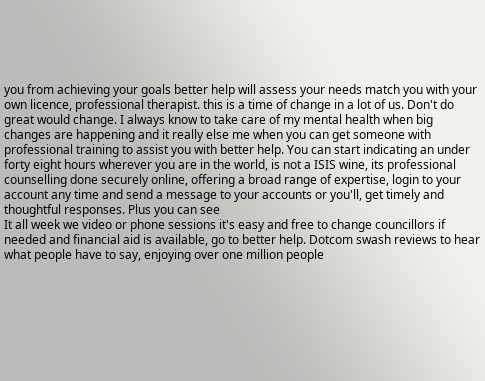you from achieving your goals better help will assess your needs match you with your own licence, professional therapist. this is a time of change in a lot of us. Don't do great would change. I always know to take care of my mental health when big changes are happening and it really else me when you can get someone with professional training to assist you with better help. You can start indicating an under forty eight hours wherever you are in the world, is not a ISIS wine, its professional counselling done securely online, offering a broad range of expertise, login to your account any time and send a message to your accounts or you'll, get timely and thoughtful responses. Plus you can see
It all week we video or phone sessions it's easy and free to change councillors if needed and financial aid is available, go to better help. Dotcom swash reviews to hear what people have to say, enjoying over one million people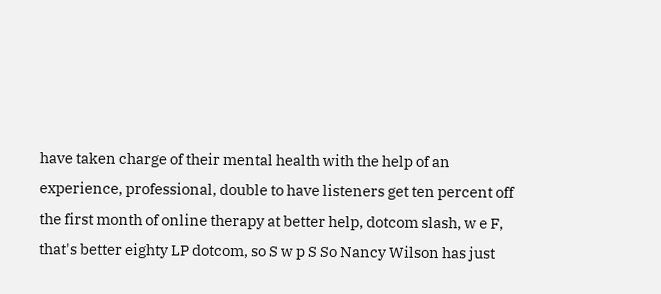have taken charge of their mental health with the help of an experience, professional, double to have listeners get ten percent off the first month of online therapy at better help, dotcom slash, w e F, that's better eighty LP dotcom, so S w p S So Nancy Wilson has just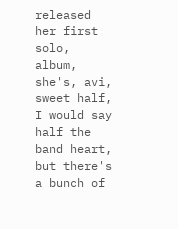released her first solo, album, she's, avi, sweet half, I would say half the band heart, but there's a bunch of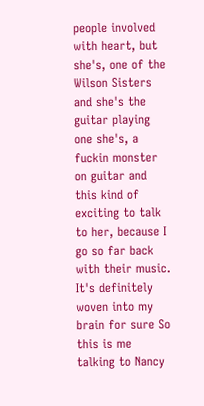people involved with heart, but she's, one of the Wilson Sisters and she's the guitar playing one she's, a fuckin monster on guitar and this kind of exciting to talk to her, because I go so far back with their music. It's definitely woven into my brain for sure So this is me talking to Nancy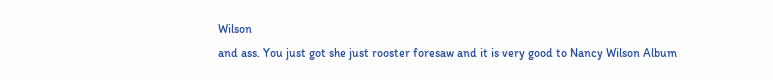Wilson
and ass. You just got she just rooster foresaw and it is very good to Nancy Wilson Album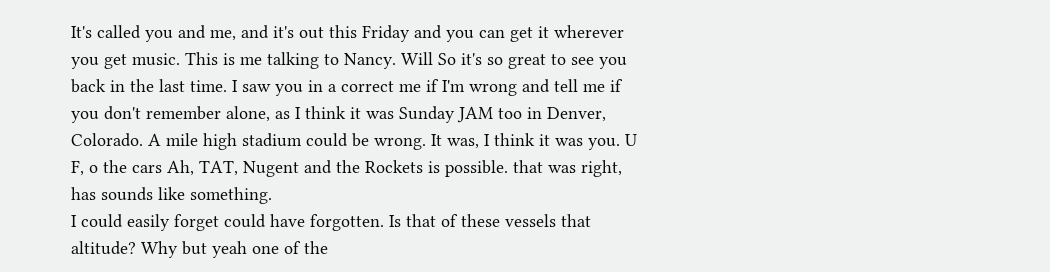It's called you and me, and it's out this Friday and you can get it wherever you get music. This is me talking to Nancy. Will So it's so great to see you back in the last time. I saw you in a correct me if I'm wrong and tell me if you don't remember alone, as I think it was Sunday JAM too in Denver, Colorado. A mile high stadium could be wrong. It was, I think it was you. U F, o the cars Ah, TAT, Nugent and the Rockets is possible. that was right, has sounds like something.
I could easily forget could have forgotten. Is that of these vessels that altitude? Why but yeah one of the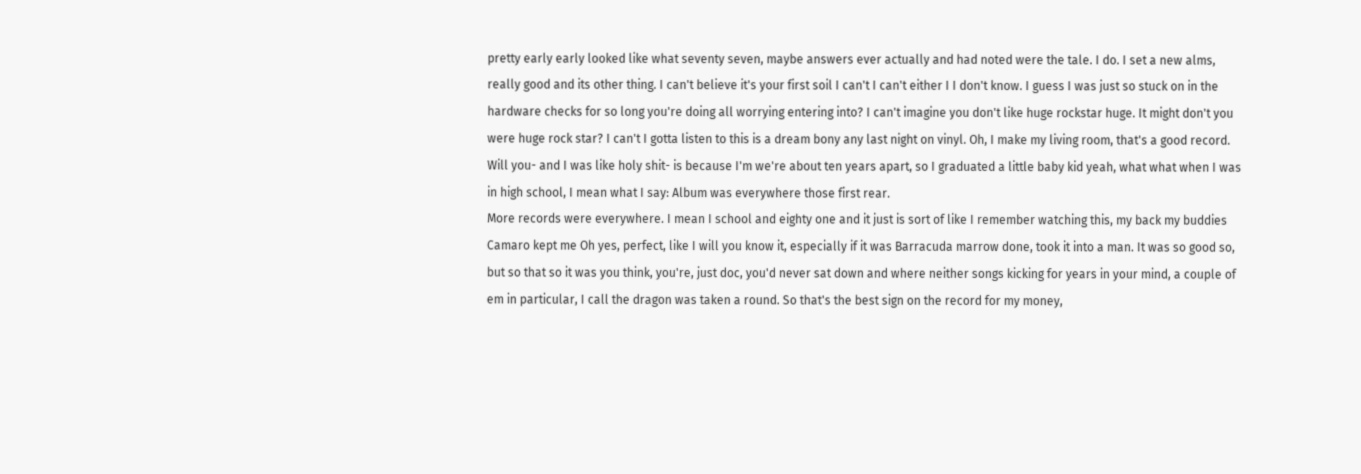pretty early early looked like what seventy seven, maybe answers ever actually and had noted were the tale. I do. I set a new alms, really good and its other thing. I can't believe it's your first soil I can't I can't either I I don't know. I guess I was just so stuck on in the hardware checks for so long you're doing all worrying entering into? I can't imagine you don't like huge rockstar huge. It might don't you were huge rock star? I can't I gotta listen to this is a dream bony any last night on vinyl. Oh, I make my living room, that's a good record. Will you- and I was like holy shit- is because I'm we're about ten years apart, so I graduated a little baby kid yeah, what what when I was in high school, I mean what I say: Album was everywhere those first rear.
More records were everywhere. I mean I school and eighty one and it just is sort of like I remember watching this, my back my buddies Camaro kept me Oh yes, perfect, like I will you know it, especially if it was Barracuda marrow done, took it into a man. It was so good so, but so that so it was you think, you're, just doc, you'd never sat down and where neither songs kicking for years in your mind, a couple of em in particular, I call the dragon was taken a round. So that's the best sign on the record for my money,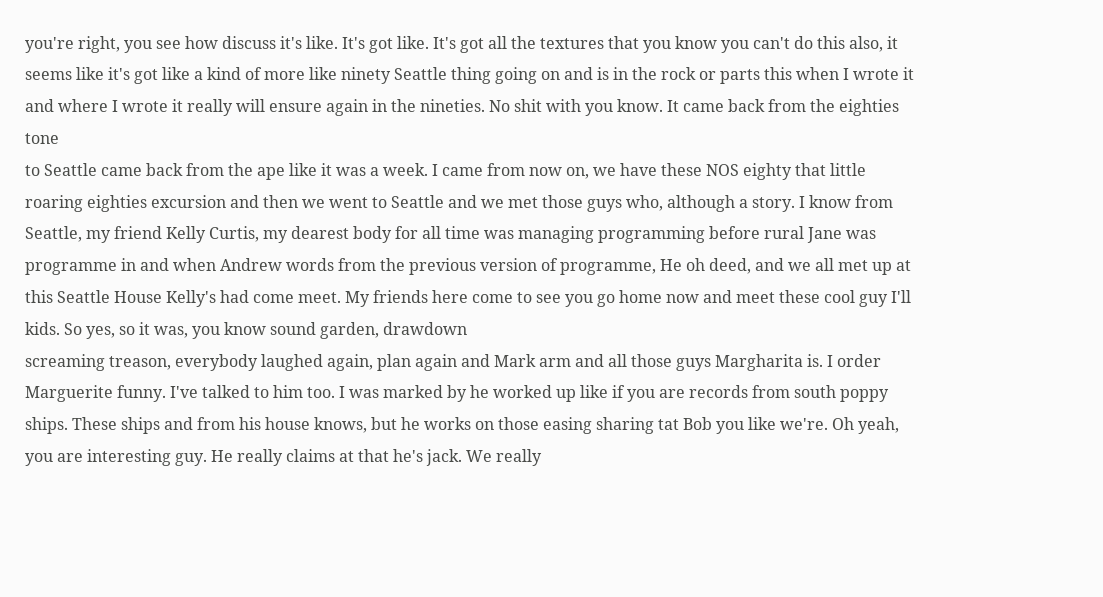you're right, you see how discuss it's like. It's got like. It's got all the textures that you know you can't do this also, it seems like it's got like a kind of more like ninety Seattle thing going on and is in the rock or parts this when I wrote it and where I wrote it really will ensure again in the nineties. No shit with you know. It came back from the eighties tone
to Seattle came back from the ape like it was a week. I came from now on, we have these NOS eighty that little roaring eighties excursion and then we went to Seattle and we met those guys who, although a story. I know from Seattle, my friend Kelly Curtis, my dearest body for all time was managing programming before rural Jane was programme in and when Andrew words from the previous version of programme, He oh deed, and we all met up at this Seattle House Kelly's had come meet. My friends here come to see you go home now and meet these cool guy I'll kids. So yes, so it was, you know sound garden, drawdown
screaming treason, everybody laughed again, plan again and Mark arm and all those guys Margharita is. I order Marguerite funny. I've talked to him too. I was marked by he worked up like if you are records from south poppy ships. These ships and from his house knows, but he works on those easing sharing tat Bob you like we're. Oh yeah, you are interesting guy. He really claims at that he's jack. We really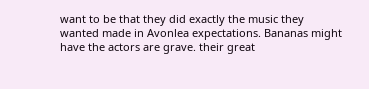want to be that they did exactly the music they wanted made in Avonlea expectations. Bananas might have the actors are grave. their great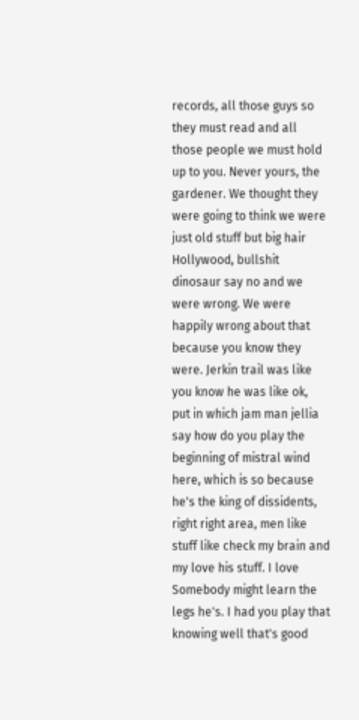records, all those guys so they must read and all those people we must hold up to you. Never yours, the gardener. We thought they were going to think we were just old stuff but big hair Hollywood, bullshit dinosaur say no and we were wrong. We were happily wrong about that because you know they were. Jerkin trail was like you know he was like ok,
put in which jam man jellia say how do you play the beginning of mistral wind here, which is so because he's the king of dissidents, right right area, men like stuff like check my brain and my love his stuff. I love Somebody might learn the legs he's. I had you play that knowing well that's good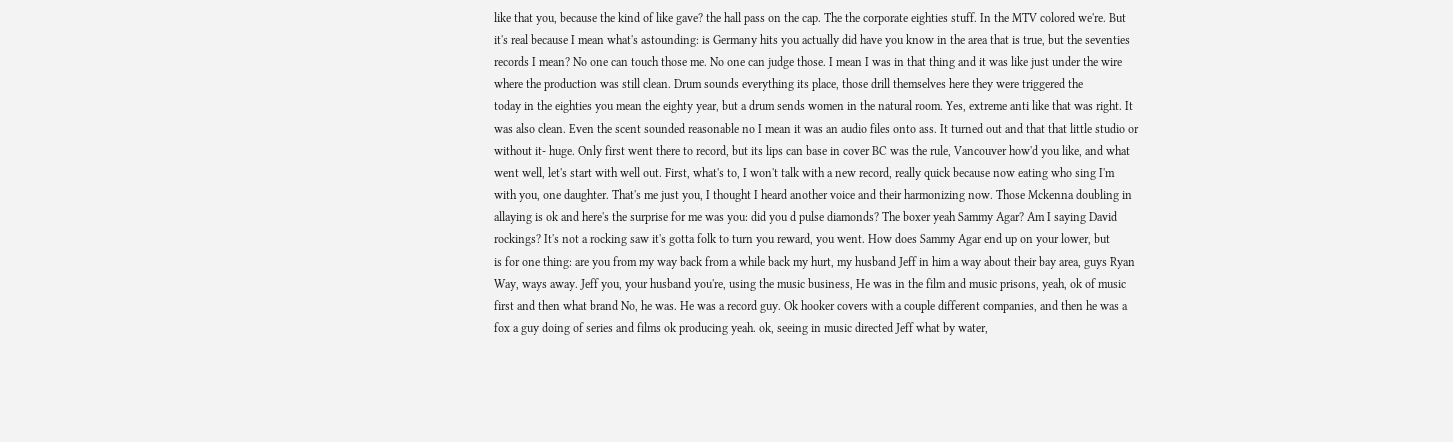like that you, because the kind of like gave? the hall pass on the cap. The the corporate eighties stuff. In the MTV colored we're. But it's real because I mean what's astounding: is Germany hits you actually did have you know in the area that is true, but the seventies records I mean? No one can touch those me. No one can judge those. I mean I was in that thing and it was like just under the wire where the production was still clean. Drum sounds everything its place, those drill themselves here they were triggered the
today in the eighties you mean the eighty year, but a drum sends women in the natural room. Yes, extreme anti like that was right. It was also clean. Even the scent sounded reasonable no I mean it was an audio files onto ass. It turned out and that that little studio or without it- huge. Only first went there to record, but its lips can base in cover BC was the rule, Vancouver how'd you like, and what went well, let's start with well out. First, what's to, I won't talk with a new record, really quick because now eating who sing I'm with you, one daughter. That's me just you, I thought I heard another voice and their harmonizing now. Those Mckenna doubling in allaying is ok and here's the surprise for me was you: did you d pulse diamonds? The boxer yeah Sammy Agar? Am I saying David rockings? It's not a rocking saw it's gotta folk to turn you reward, you went. How does Sammy Agar end up on your lower, but
is for one thing: are you from my way back from a while back my hurt, my husband Jeff in him a way about their bay area, guys Ryan Way, ways away. Jeff you, your husband you're, using the music business, He was in the film and music prisons, yeah, ok of music first and then what brand No, he was. He was a record guy. Ok hooker covers with a couple different companies, and then he was a fox a guy doing of series and films ok producing yeah. ok, seeing in music directed Jeff what by water,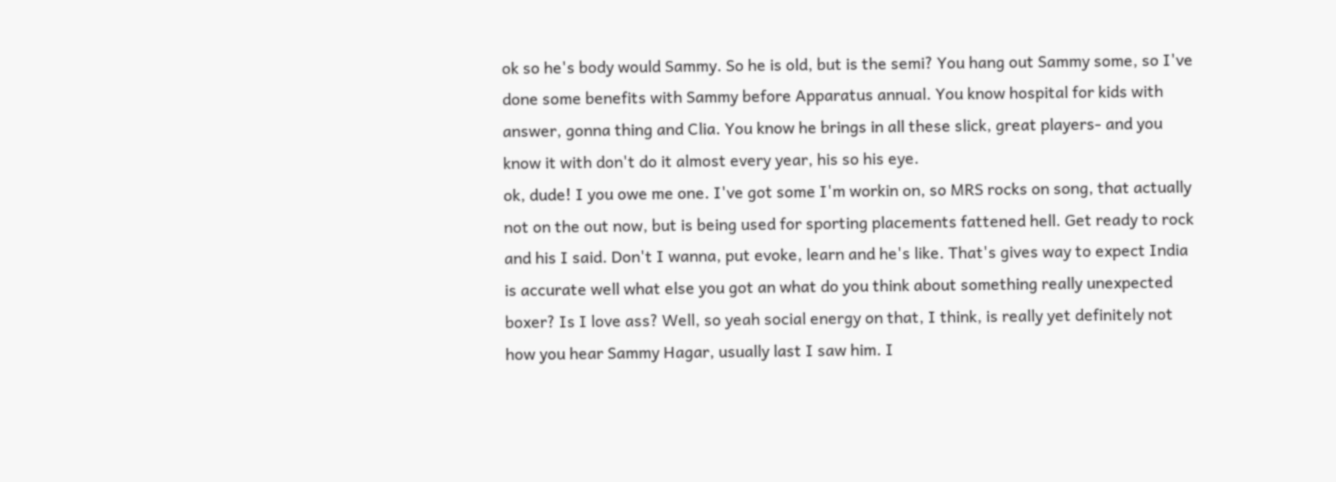ok so he's body would Sammy. So he is old, but is the semi? You hang out Sammy some, so I've done some benefits with Sammy before Apparatus annual. You know hospital for kids with answer, gonna thing and Clia. You know he brings in all these slick, great players- and you know it with don't do it almost every year, his so his eye.
ok, dude! I you owe me one. I've got some I'm workin on, so MRS rocks on song, that actually not on the out now, but is being used for sporting placements fattened hell. Get ready to rock and his I said. Don't I wanna, put evoke, learn and he's like. That's gives way to expect India is accurate well what else you got an what do you think about something really unexpected boxer? Is I love ass? Well, so yeah social energy on that, I think, is really yet definitely not how you hear Sammy Hagar, usually last I saw him. I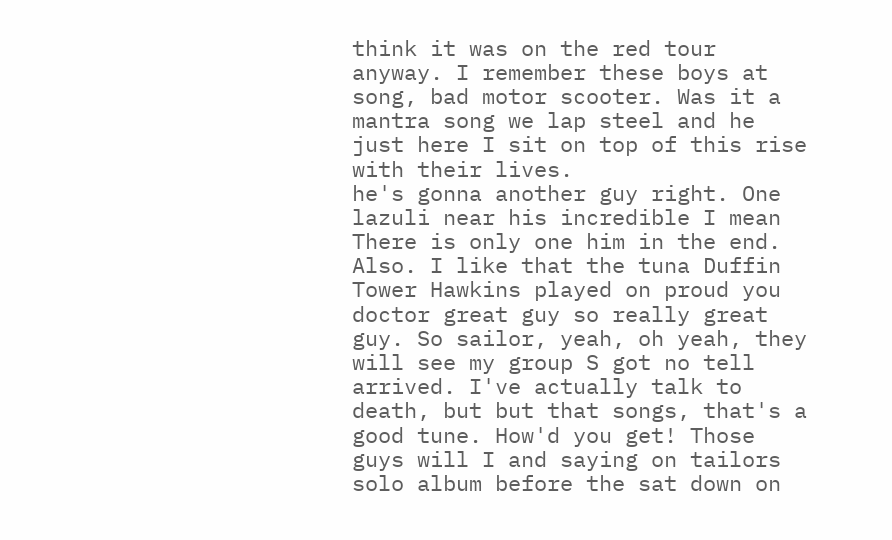think it was on the red tour anyway. I remember these boys at song, bad motor scooter. Was it a mantra song we lap steel and he just here I sit on top of this rise with their lives.
he's gonna another guy right. One lazuli near his incredible I mean There is only one him in the end. Also. I like that the tuna Duffin Tower Hawkins played on proud you doctor great guy so really great guy. So sailor, yeah, oh yeah, they will see my group S got no tell arrived. I've actually talk to death, but but that songs, that's a good tune. How'd you get! Those guys will I and saying on tailors solo album before the sat down on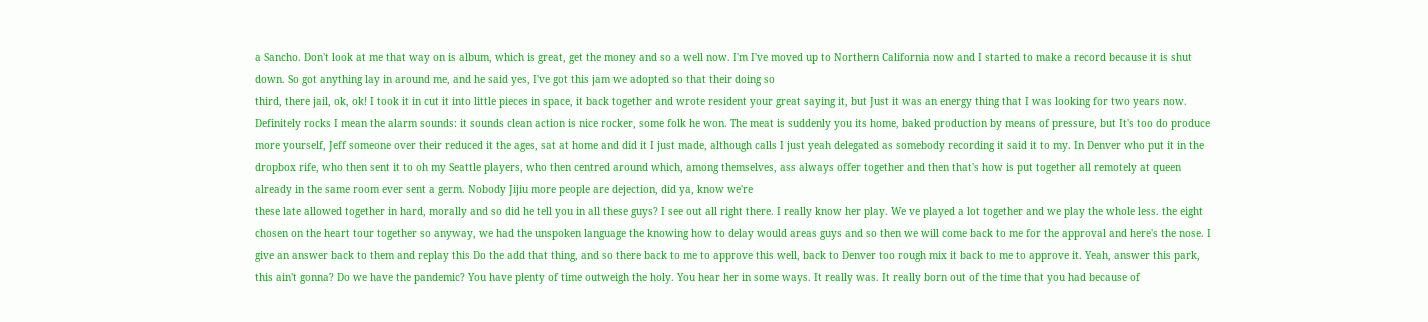a Sancho. Don't look at me that way on is album, which is great, get the money and so a well now. I'm I've moved up to Northern California now and I started to make a record because it is shut down. So got anything lay in around me, and he said yes, I've got this jam we adopted so that their doing so
third, there jail, ok, ok! I took it in cut it into little pieces in space, it back together and wrote resident your great saying it, but Just it was an energy thing that I was looking for two years now. Definitely rocks I mean the alarm sounds: it sounds clean action is nice rocker, some folk he won. The meat is suddenly you its home, baked production by means of pressure, but It's too do produce more yourself, Jeff someone over their reduced it the ages, sat at home and did it I just made, although calls I just yeah delegated as somebody recording it said it to my. In Denver who put it in the dropbox rife, who then sent it to oh my Seattle players, who then centred around which, among themselves, ass always offer together and then that's how is put together all remotely at queen already in the same room ever sent a germ. Nobody Jijiu more people are dejection, did ya, know we're
these late allowed together in hard, morally and so did he tell you in all these guys? I see out all right there. I really know her play. We ve played a lot together and we play the whole less. the eight chosen on the heart tour together so anyway, we had the unspoken language the knowing how to delay would areas guys and so then we will come back to me for the approval and here's the nose. I give an answer back to them and replay this Do the add that thing, and so there back to me to approve this well, back to Denver too rough mix it back to me to approve it. Yeah, answer this park, this ain't gonna? Do we have the pandemic? You have plenty of time outweigh the holy. You hear her in some ways. It really was. It really born out of the time that you had because of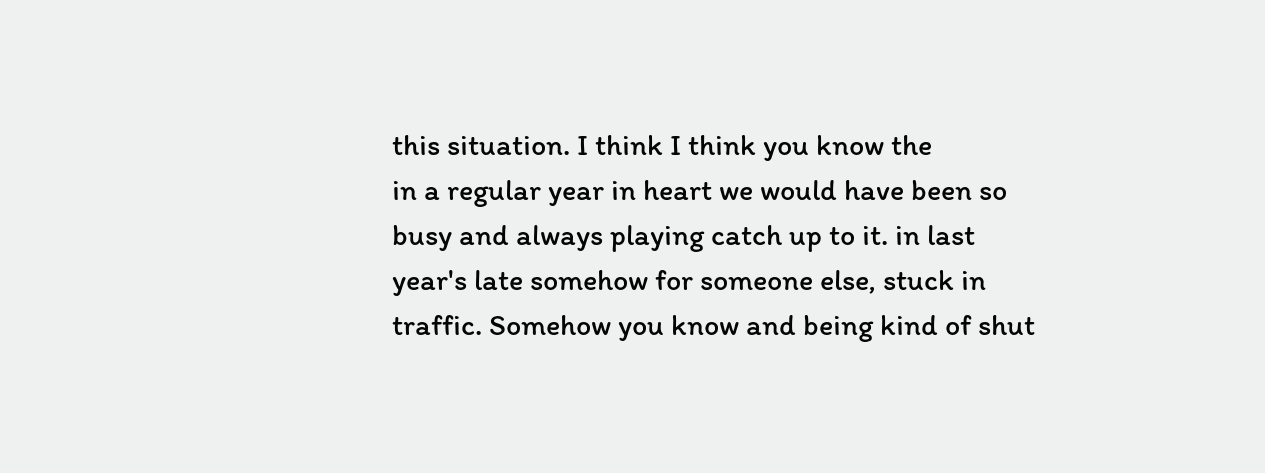this situation. I think I think you know the
in a regular year in heart we would have been so busy and always playing catch up to it. in last year's late somehow for someone else, stuck in traffic. Somehow you know and being kind of shut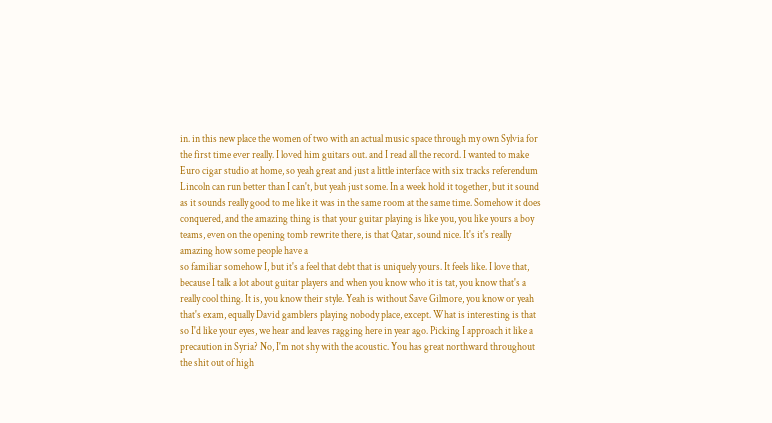in. in this new place the women of two with an actual music space through my own Sylvia for the first time ever really. I loved him guitars out. and I read all the record. I wanted to make Euro cigar studio at home, so yeah great and just a little interface with six tracks referendum Lincoln can run better than I can't, but yeah just some. In a week hold it together, but it sound as it sounds really good to me like it was in the same room at the same time. Somehow it does conquered, and the amazing thing is that your guitar playing is like you, you like yours a boy teams, even on the opening tomb rewrite there, is that Qatar, sound nice. It's it's really amazing how some people have a
so familiar somehow I, but it's a feel that debt that is uniquely yours. It feels like. I love that, because I talk a lot about guitar players and when you know who it is tat, you know that's a really cool thing. It is, you know their style. Yeah is without Save Gilmore, you know or yeah that's exam, equally David gamblers playing nobody place, except. What is interesting is that so I'd like your eyes, we hear and leaves ragging here in year ago. Picking I approach it like a precaution in Syria? No, I'm not shy with the acoustic. You has great northward throughout the shit out of high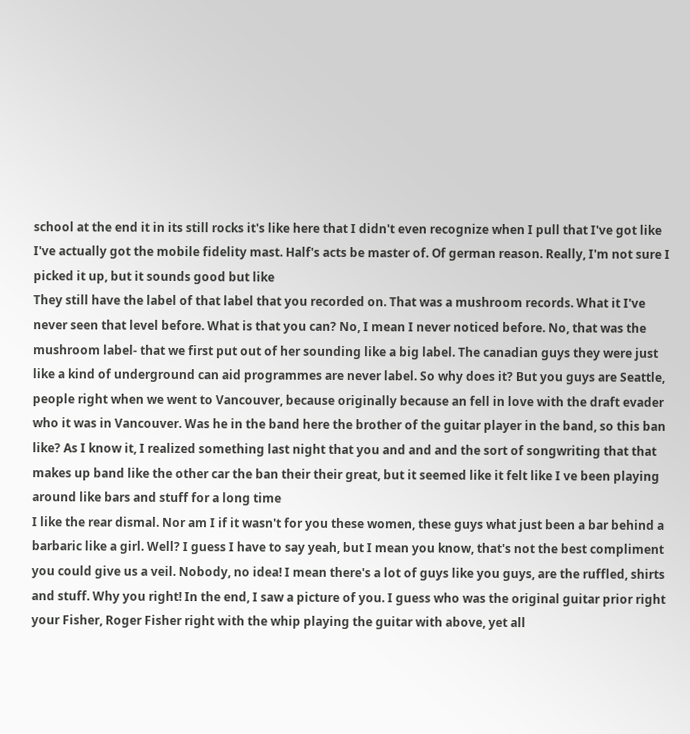school at the end it in its still rocks it's like here that I didn't even recognize when I pull that I've got like I've actually got the mobile fidelity mast. Half's acts be master of. Of german reason. Really, I'm not sure I picked it up, but it sounds good but like
They still have the label of that label that you recorded on. That was a mushroom records. What it I've never seen that level before. What is that you can? No, I mean I never noticed before. No, that was the mushroom label- that we first put out of her sounding like a big label. The canadian guys they were just like a kind of underground can aid programmes are never label. So why does it? But you guys are Seattle, people right when we went to Vancouver, because originally because an fell in love with the draft evader who it was in Vancouver. Was he in the band here the brother of the guitar player in the band, so this ban like? As I know it, I realized something last night that you and and and the sort of songwriting that that makes up band like the other car the ban their their great, but it seemed like it felt like I ve been playing around like bars and stuff for a long time
I like the rear dismal. Nor am I if it wasn't for you these women, these guys what just been a bar behind a barbaric like a girl. Well? I guess I have to say yeah, but I mean you know, that's not the best compliment you could give us a veil. Nobody, no idea! I mean there's a lot of guys like you guys, are the ruffled, shirts and stuff. Why you right! In the end, I saw a picture of you. I guess who was the original guitar prior right your Fisher, Roger Fisher right with the whip playing the guitar with above, yet all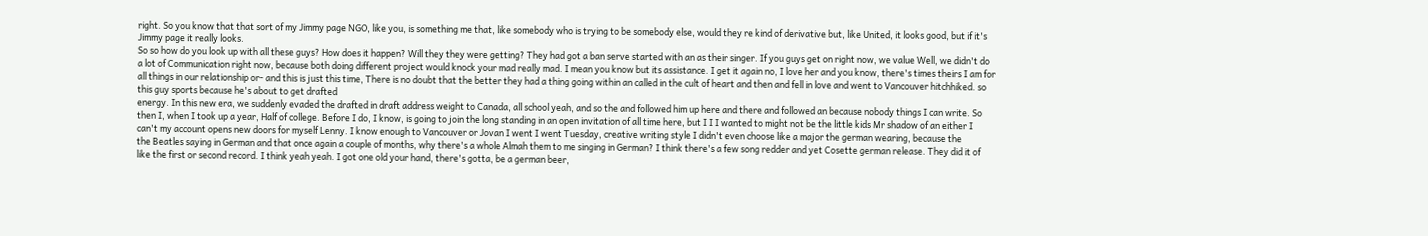right. So you know that that sort of my Jimmy page NGO, like you, is something me that, like somebody who is trying to be somebody else, would they re kind of derivative but, like United, it looks good, but if it's Jimmy page it really looks.
So so how do you look up with all these guys? How does it happen? Will they they were getting? They had got a ban serve started with an as their singer. If you guys get on right now, we value Well, we didn't do a lot of Communication right now, because both doing different project would knock your mad really mad. I mean you know but its assistance. I get it again no, I love her and you know, there's times theirs I am for all things in our relationship or- and this is just this time, There is no doubt that the better they had a thing going within an called in the cult of heart and then and fell in love and went to Vancouver hitchhiked. so this guy sports because he's about to get drafted
energy. In this new era, we suddenly evaded the drafted in draft address weight to Canada, all school yeah, and so the and followed him up here and there and followed an because nobody things I can write. So then I, when I took up a year, Half of college. Before I do, I know, is going to join the long standing in an open invitation of all time here, but I I I wanted to might not be the little kids Mr shadow of an either I can't my account opens new doors for myself Lenny. I know enough to Vancouver or Jovan I went I went Tuesday, creative writing style I didn't even choose like a major the german wearing, because the
the Beatles saying in German and that once again a couple of months, why there's a whole Almah them to me singing in German? I think there's a few song redder and yet Cosette german release. They did it of like the first or second record. I think yeah yeah. I got one old your hand, there's gotta, be a german beer,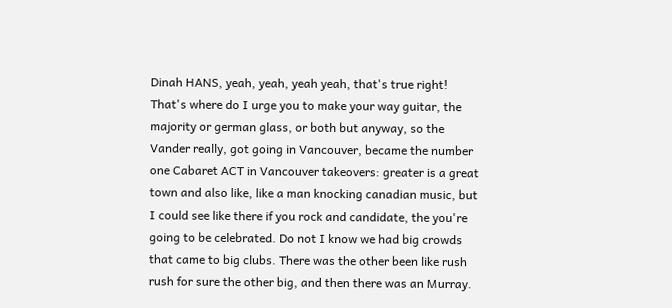Dinah HANS, yeah, yeah, yeah yeah, that's true right! That's where do I urge you to make your way guitar, the majority or german glass, or both but anyway, so the Vander really, got going in Vancouver, became the number one Cabaret ACT in Vancouver takeovers: greater is a great town and also like, like a man knocking canadian music, but I could see like there if you rock and candidate, the you're going to be celebrated. Do not I know we had big crowds that came to big clubs. There was the other been like rush
rush for sure the other big, and then there was an Murray.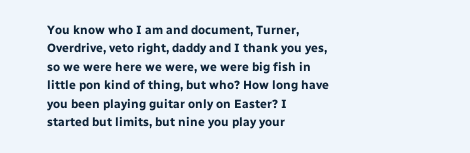You know who I am and document, Turner, Overdrive, veto right, daddy and I thank you yes, so we were here we were, we were big fish in little pon kind of thing, but who? How long have you been playing guitar only on Easter? I started but limits, but nine you play your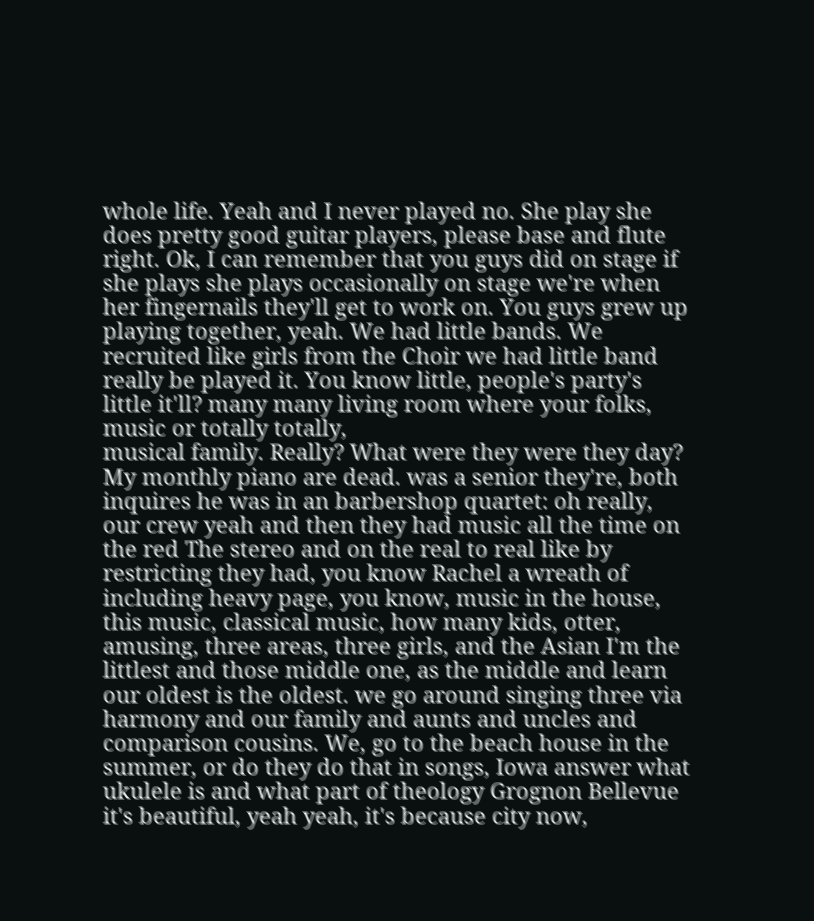whole life. Yeah and I never played no. She play she does pretty good guitar players, please base and flute right. Ok, I can remember that you guys did on stage if she plays she plays occasionally on stage we're when her fingernails they'll get to work on. You guys grew up playing together, yeah. We had little bands. We recruited like girls from the Choir we had little band really be played it. You know little, people's party's little it'll? many many living room where your folks, music or totally totally,
musical family. Really? What were they were they day? My monthly piano are dead. was a senior they're, both inquires he was in an barbershop quartet: oh really, our crew yeah and then they had music all the time on the red The stereo and on the real to real like by restricting they had, you know Rachel a wreath of including heavy page, you know, music in the house, this music, classical music, how many kids, otter, amusing, three areas, three girls, and the Asian I'm the littlest and those middle one, as the middle and learn our oldest is the oldest. we go around singing three via harmony and our family and aunts and uncles and comparison cousins. We, go to the beach house in the summer, or do they do that in songs, Iowa answer what ukulele is and what part of theology Grognon Bellevue
it's beautiful, yeah yeah, it's because city now,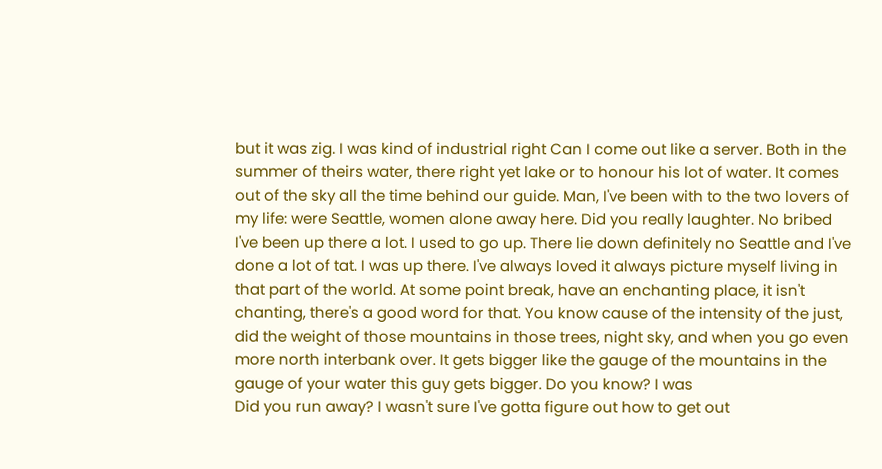but it was zig. I was kind of industrial right Can I come out like a server. Both in the summer of theirs water, there right yet lake or to honour his lot of water. It comes out of the sky all the time behind our guide. Man, I've been with to the two lovers of my life: were Seattle, women alone away here. Did you really laughter. No bribed I've been up there a lot. I used to go up. There lie down definitely no Seattle and I've done a lot of tat. I was up there. I've always loved it always picture myself living in that part of the world. At some point break, have an enchanting place, it isn't chanting, there's a good word for that. You know cause of the intensity of the just, did the weight of those mountains in those trees, night sky, and when you go even more north interbank over. It gets bigger like the gauge of the mountains in the gauge of your water this guy gets bigger. Do you know? I was
Did you run away? I wasn't sure I've gotta figure out how to get out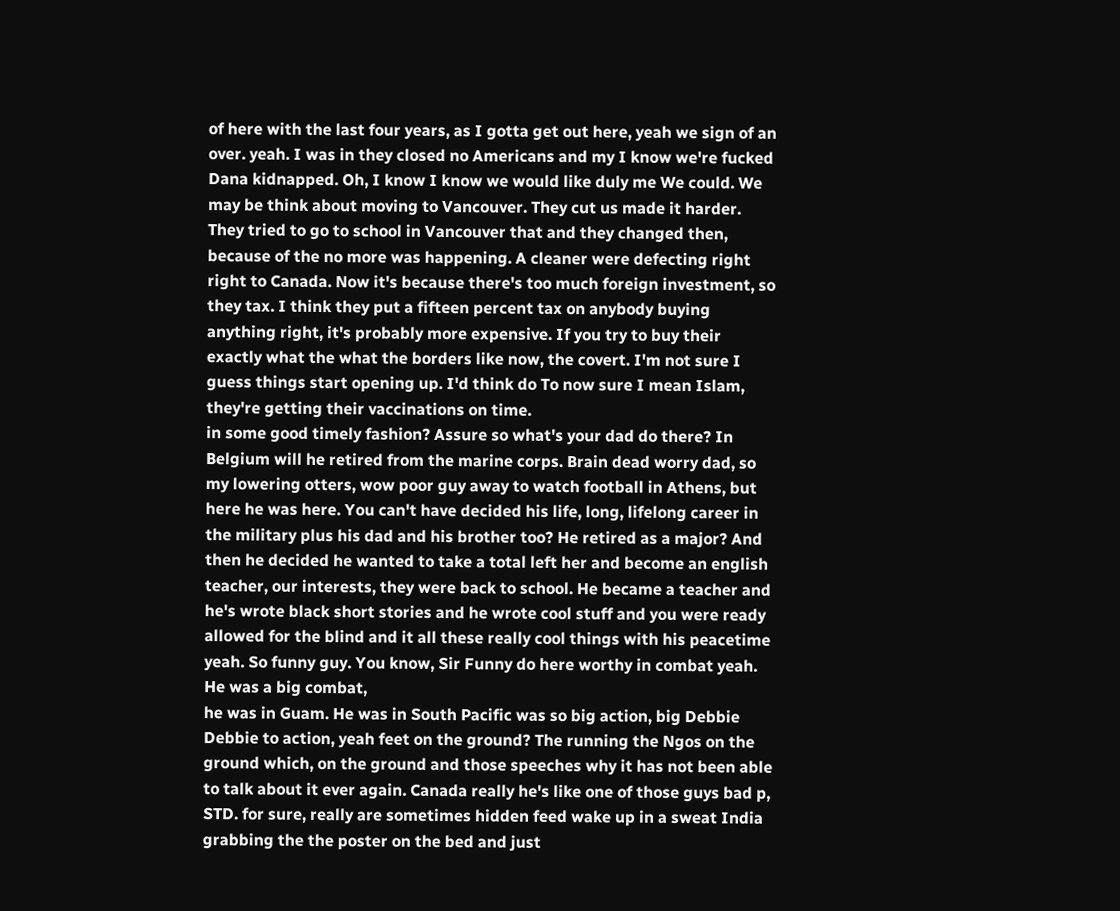of here with the last four years, as I gotta get out here, yeah we sign of an over. yeah. I was in they closed no Americans and my I know we're fucked Dana kidnapped. Oh, I know I know we would like duly me We could. We may be think about moving to Vancouver. They cut us made it harder. They tried to go to school in Vancouver that and they changed then, because of the no more was happening. A cleaner were defecting right right to Canada. Now it's because there's too much foreign investment, so they tax. I think they put a fifteen percent tax on anybody buying anything right, it's probably more expensive. If you try to buy their exactly what the what the borders like now, the covert. I'm not sure I guess things start opening up. I'd think do To now sure I mean Islam, they're getting their vaccinations on time.
in some good timely fashion? Assure so what's your dad do there? In Belgium will he retired from the marine corps. Brain dead worry dad, so my lowering otters, wow poor guy away to watch football in Athens, but here he was here. You can't have decided his life, long, lifelong career in the military plus his dad and his brother too? He retired as a major? And then he decided he wanted to take a total left her and become an english teacher, our interests, they were back to school. He became a teacher and he's wrote black short stories and he wrote cool stuff and you were ready allowed for the blind and it all these really cool things with his peacetime yeah. So funny guy. You know, Sir Funny do here worthy in combat yeah. He was a big combat,
he was in Guam. He was in South Pacific was so big action, big Debbie Debbie to action, yeah feet on the ground? The running the Ngos on the ground which, on the ground and those speeches why it has not been able to talk about it ever again. Canada really he's like one of those guys bad p, STD. for sure, really are sometimes hidden feed wake up in a sweat India grabbing the the poster on the bed and just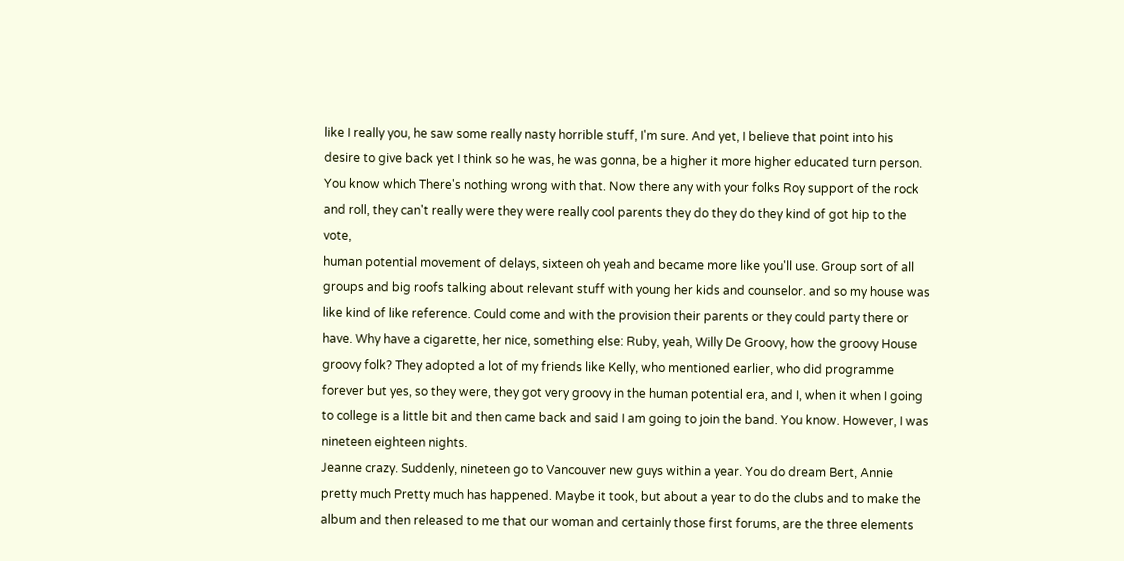like I really you, he saw some really nasty horrible stuff, I'm sure. And yet, I believe that point into his desire to give back yet I think so he was, he was gonna, be a higher it more higher educated turn person. You know which There's nothing wrong with that. Now there any with your folks Roy support of the rock and roll, they can't really were they were really cool parents they do they do they kind of got hip to the vote,
human potential movement of delays, sixteen oh yeah and became more like you'll use. Group sort of all groups and big roofs talking about relevant stuff with young her kids and counselor. and so my house was like kind of like reference. Could come and with the provision their parents or they could party there or have. Why have a cigarette, her nice, something else: Ruby, yeah, Willy De Groovy, how the groovy House groovy folk? They adopted a lot of my friends like Kelly, who mentioned earlier, who did programme forever but yes, so they were, they got very groovy in the human potential era, and I, when it when I going to college is a little bit and then came back and said I am going to join the band. You know. However, I was nineteen eighteen nights.
Jeanne crazy. Suddenly, nineteen go to Vancouver new guys within a year. You do dream Bert, Annie pretty much Pretty much has happened. Maybe it took, but about a year to do the clubs and to make the album and then released to me that our woman and certainly those first forums, are the three elements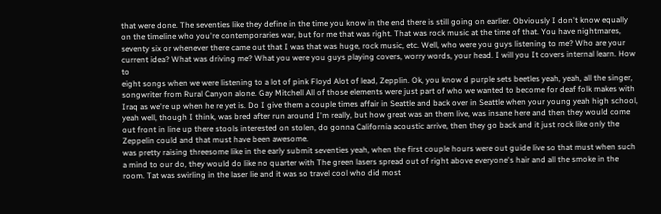that were done. The seventies like they define in the time you know in the end there is still going on earlier. Obviously I don't know equally on the timeline who you're contemporaries war, but for me that was right. That was rock music at the time of that. You have nightmares, seventy six or whenever there came out that I was that was huge, rock music, etc. Well, who were you guys listening to me? Who are your current idea? What was driving me? What you were you guys playing covers, worry words, your head. I will you It covers internal learn. How to
eight songs when we were listening to a lot of pink Floyd Alot of lead, Zepplin. Ok, you know d purple sets beetles yeah, yeah, all the singer, songwriter from Rural Canyon alone. Gay Mitchell All of those elements were just part of who we wanted to become for deaf folk makes with Iraq as we're up when he re yet is. Do I give them a couple times affair in Seattle and back over in Seattle when your young yeah high school, yeah well, though I think, was bred after run around I'm really, but how great was an them live, was insane here and then they would come out front in line up there stools interested on stolen, do gonna California acoustic arrive, then they go back and it just rock like only the Zeppelin could and that must have been awesome.
was pretty raising threesome like in the early submit seventies yeah, when the first couple hours were out guide live so that must when such a mind to our do, they would do like no quarter with The green lasers spread out of right above everyone's hair and all the smoke in the room. Tat was swirling in the laser lie and it was so travel cool who did most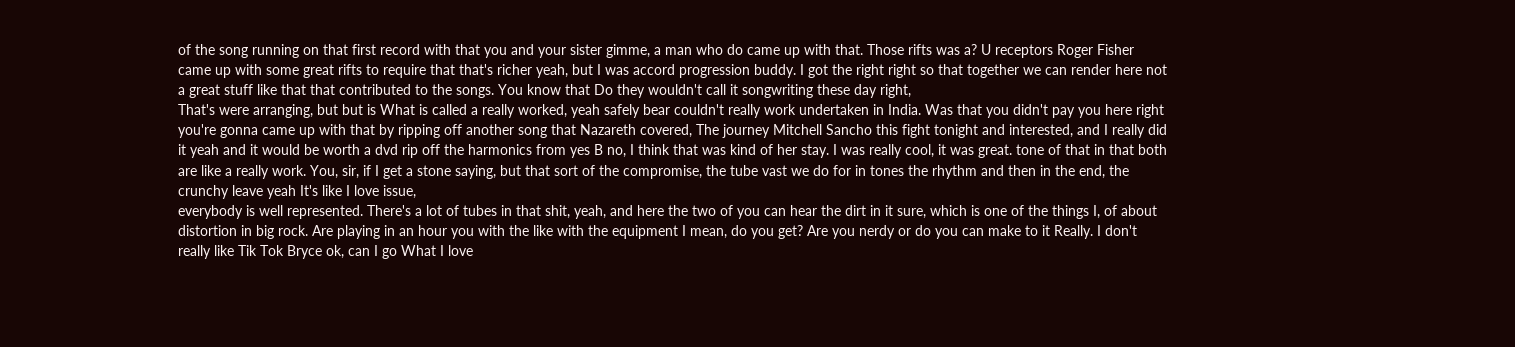of the song running on that first record with that you and your sister gimme, a man who do came up with that. Those rifts was a? U receptors Roger Fisher came up with some great rifts to require that that's richer yeah, but I was accord progression buddy. I got the right right so that together we can render here not a great stuff like that that contributed to the songs. You know that Do they wouldn't call it songwriting these day right,
That's were arranging, but but is What is called a really worked, yeah safely bear couldn't really work undertaken in India. Was that you didn't pay you here right you're gonna came up with that by ripping off another song that Nazareth covered, The journey Mitchell Sancho this fight tonight and interested, and I really did it yeah and it would be worth a dvd rip off the harmonics from yes B no, I think that was kind of her stay. I was really cool, it was great. tone of that in that both are like a really work. You, sir, if I get a stone saying, but that sort of the compromise, the tube vast we do for in tones the rhythm and then in the end, the crunchy leave yeah It's like I love issue,
everybody is well represented. There's a lot of tubes in that shit, yeah, and here the two of you can hear the dirt in it sure, which is one of the things I, of about distortion in big rock. Are playing in an hour you with the like with the equipment I mean, do you get? Are you nerdy or do you can make to it Really. I don't really like Tik Tok Bryce ok, can I go What I love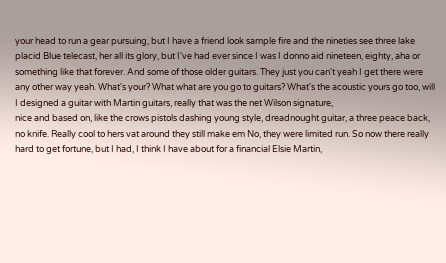your head to run a gear pursuing, but I have a friend look sample fire and the nineties see three lake placid Blue telecast, her all its glory, but I've had ever since I was I donno aid nineteen, eighty, aha or something like that forever. And some of those older guitars. They just you can't yeah I get there were any other way yeah. What's your? What what are you go to guitars? What's the acoustic yours go too, will I designed a guitar with Martin guitars, really that was the net Wilson signature,
nice and based on, like the crows pistols dashing young style, dreadnought guitar, a three peace back, no knife. Really cool to hers vat around they still make em No, they were limited run. So now there really hard to get fortune, but I had, I think I have about for a financial Elsie Martin,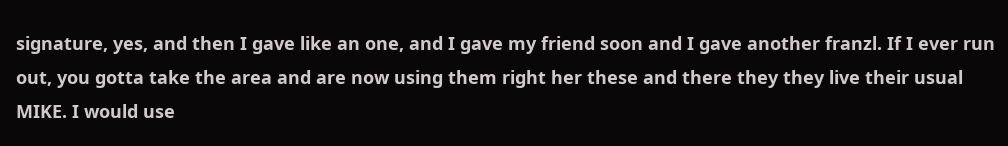signature, yes, and then I gave like an one, and I gave my friend soon and I gave another franzl. If I ever run out, you gotta take the area and are now using them right her these and there they they live their usual MIKE. I would use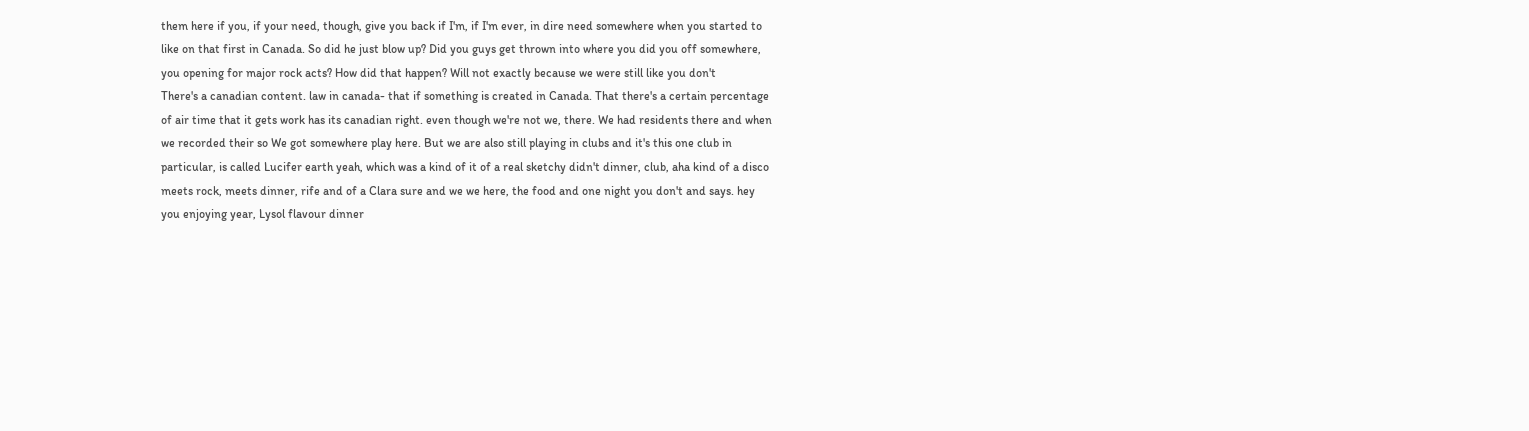them here if you, if your need, though, give you back if I'm, if I'm ever, in dire need somewhere when you started to like on that first in Canada. So did he just blow up? Did you guys get thrown into where you did you off somewhere, you opening for major rock acts? How did that happen? Will not exactly because we were still like you don't
There's a canadian content. law in canada- that if something is created in Canada. That there's a certain percentage of air time that it gets work has its canadian right. even though we're not we, there. We had residents there and when we recorded their so We got somewhere play here. But we are also still playing in clubs and it's this one club in particular, is called Lucifer earth yeah, which was a kind of it of a real sketchy didn't dinner, club, aha kind of a disco meets rock, meets dinner, rife and of a Clara sure and we we here, the food and one night you don't and says. hey you enjoying year, Lysol flavour dinner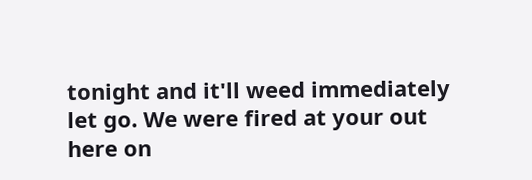tonight and it'll weed immediately let go. We were fired at your out here on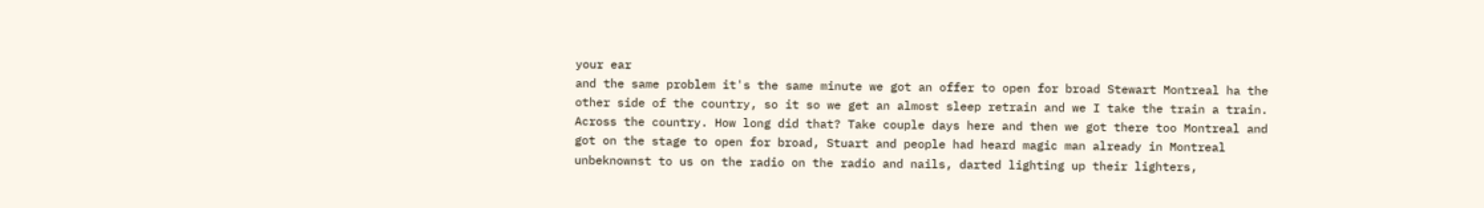your ear
and the same problem it's the same minute we got an offer to open for broad Stewart Montreal ha the other side of the country, so it so we get an almost sleep retrain and we I take the train a train. Across the country. How long did that? Take couple days here and then we got there too Montreal and got on the stage to open for broad, Stuart and people had heard magic man already in Montreal unbeknownst to us on the radio on the radio and nails, darted lighting up their lighters,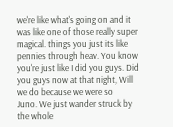we're like what's going on and it was like one of those really super magical. things you just its like pennies through heav. You know you're just like I did you guys. Did you guys now at that night, Will we do because we were so
Juno. We just wander struck by the whole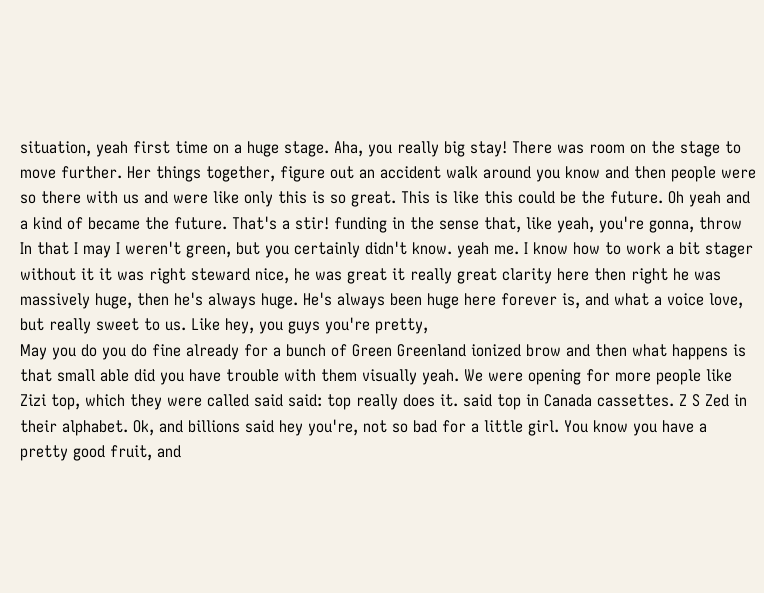situation, yeah first time on a huge stage. Aha, you really big stay! There was room on the stage to move further. Her things together, figure out an accident walk around you know and then people were so there with us and were like only this is so great. This is like this could be the future. Oh yeah and a kind of became the future. That's a stir! funding in the sense that, like yeah, you're gonna, throw In that I may I weren't green, but you certainly didn't know. yeah me. I know how to work a bit stager without it it was right steward nice, he was great it really great clarity here then right he was massively huge, then he's always huge. He's always been huge here forever is, and what a voice love, but really sweet to us. Like hey, you guys you're pretty,
May you do you do fine already for a bunch of Green Greenland ionized brow and then what happens is that small able did you have trouble with them visually yeah. We were opening for more people like Zizi top, which they were called said said: top really does it. said top in Canada cassettes. Z S Zed in their alphabet. Ok, and billions said hey you're, not so bad for a little girl. You know you have a pretty good fruit, and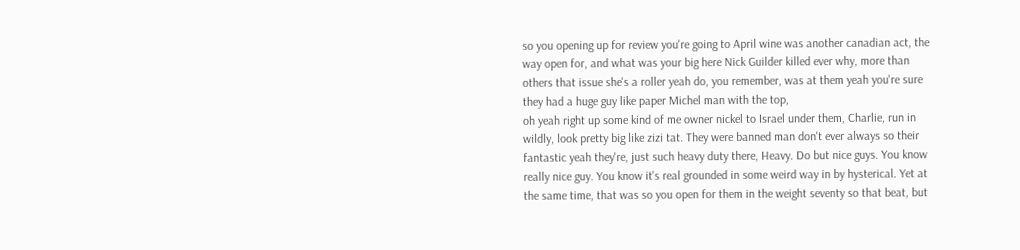so you opening up for review you're going to April wine was another canadian act, the way open for, and what was your big here Nick Guilder killed ever why, more than others that issue she's a roller yeah do, you remember, was at them yeah you're sure they had a huge guy like paper Michel man with the top,
oh yeah right up some kind of me owner nickel to Israel under them, Charlie, run in wildly, look pretty big like zizi tat. They were banned man don't ever always so their fantastic yeah they're, just such heavy duty there, Heavy. Do but nice guys. You know really nice guy. You know it's real grounded in some weird way in by hysterical. Yet at the same time, that was so you open for them in the weight seventy so that beat, but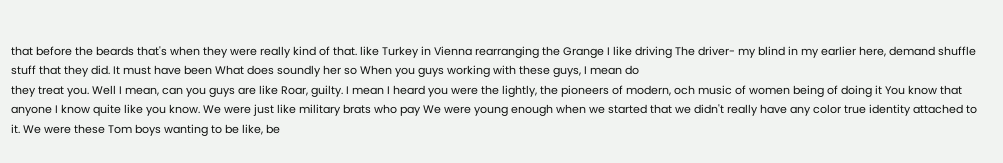that before the beards that's when they were really kind of that. like Turkey in Vienna rearranging the Grange I like driving The driver- my blind in my earlier here, demand shuffle stuff that they did. It must have been What does soundly her so When you guys working with these guys, I mean do
they treat you. Well I mean, can you guys are like Roar, guilty. I mean I heard you were the lightly, the pioneers of modern, och music of women being of doing it You know that anyone I know quite like you know. We were just like military brats who pay We were young enough when we started that we didn't really have any color true identity attached to it. We were these Tom boys wanting to be like, be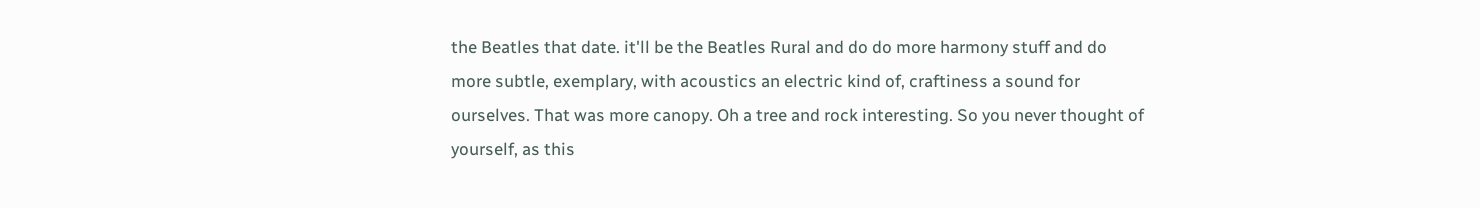the Beatles that date. it'll be the Beatles Rural and do do more harmony stuff and do more subtle, exemplary, with acoustics an electric kind of, craftiness a sound for ourselves. That was more canopy. Oh a tree and rock interesting. So you never thought of yourself, as this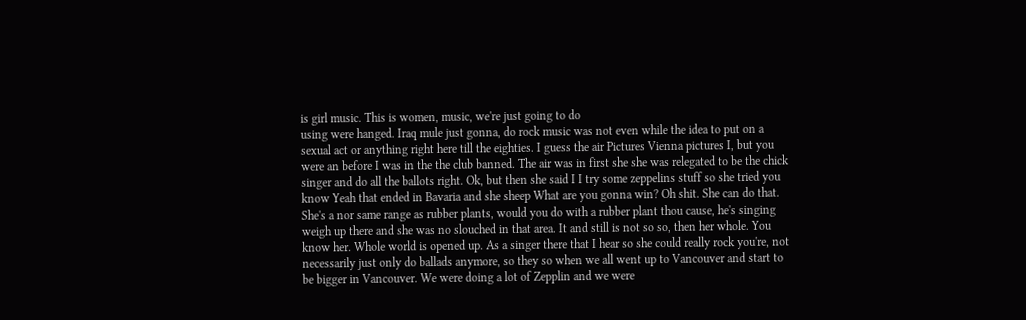is girl music. This is women, music, we're just going to do
using were hanged. Iraq mule just gonna, do rock music was not even while the idea to put on a sexual act or anything right here till the eighties. I guess the air Pictures Vienna pictures I, but you were an before I was in the the club banned. The air was in first she she was relegated to be the chick singer and do all the ballots right. Ok, but then she said I I try some zeppelins stuff so she tried you know Yeah that ended in Bavaria and she sheep What are you gonna win? Oh shit. She can do that.
She's a nor same range as rubber plants, would you do with a rubber plant thou cause, he's singing weigh up there and she was no slouched in that area. It and still is not so so, then her whole. You know her. Whole world is opened up. As a singer there that I hear so she could really rock you're, not necessarily just only do ballads anymore, so they so when we all went up to Vancouver and start to be bigger in Vancouver. We were doing a lot of Zepplin and we were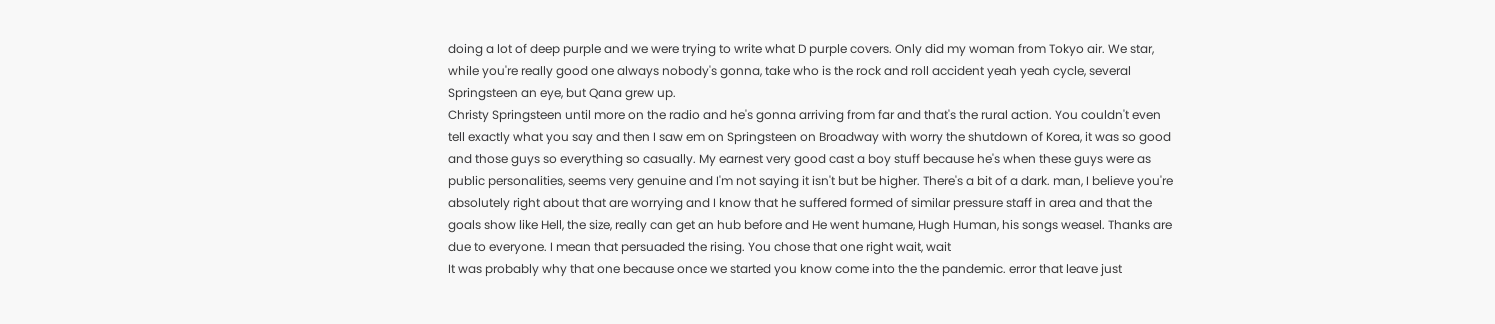doing a lot of deep purple and we were trying to write what D purple covers. Only did my woman from Tokyo air. We star, while you're really good one always nobody's gonna, take who is the rock and roll accident yeah yeah cycle, several Springsteen an eye, but Qana grew up.
Christy Springsteen until more on the radio and he's gonna arriving from far and that's the rural action. You couldn't even tell exactly what you say and then I saw em on Springsteen on Broadway with worry the shutdown of Korea, it was so good and those guys so everything so casually. My earnest very good cast a boy stuff because he's when these guys were as public personalities, seems very genuine and I'm not saying it isn't but be higher. There's a bit of a dark. man, I believe you're absolutely right about that are worrying and I know that he suffered formed of similar pressure staff in area and that the goals show like Hell, the size, really can get an hub before and He went humane, Hugh Human, his songs weasel. Thanks are due to everyone. I mean that persuaded the rising. You chose that one right wait, wait
It was probably why that one because once we started you know come into the the pandemic. error that leave just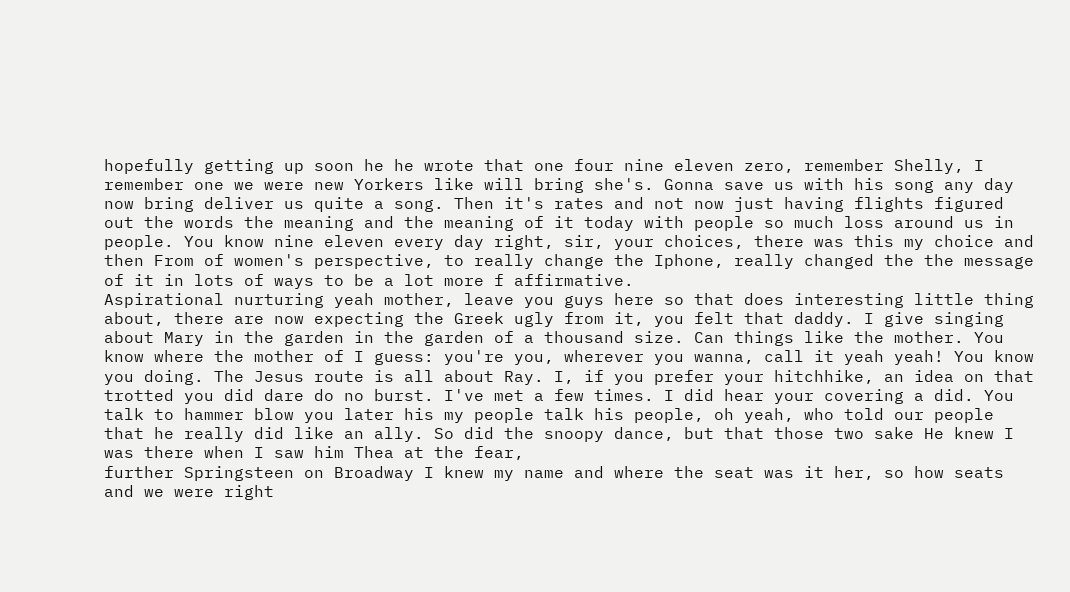hopefully getting up soon he he wrote that one four nine eleven zero, remember Shelly, I remember one we were new Yorkers like will bring she's. Gonna save us with his song any day now bring deliver us quite a song. Then it's rates and not now just having flights figured out the words the meaning and the meaning of it today with people so much loss around us in people. You know nine eleven every day right, sir, your choices, there was this my choice and then From of women's perspective, to really change the Iphone, really changed the the message of it in lots of ways to be a lot more f affirmative.
Aspirational nurturing yeah mother, leave you guys here so that does interesting little thing about, there are now expecting the Greek ugly from it, you felt that daddy. I give singing about Mary in the garden in the garden of a thousand size. Can things like the mother. You know where the mother of I guess: you're you, wherever you wanna, call it yeah yeah! You know you doing. The Jesus route is all about Ray. I, if you prefer your hitchhike, an idea on that trotted you did dare do no burst. I've met a few times. I did hear your covering a did. You talk to hammer blow you later his my people talk his people, oh yeah, who told our people that he really did like an ally. So did the snoopy dance, but that those two sake He knew I was there when I saw him Thea at the fear,
further Springsteen on Broadway I knew my name and where the seat was it her, so how seats and we were right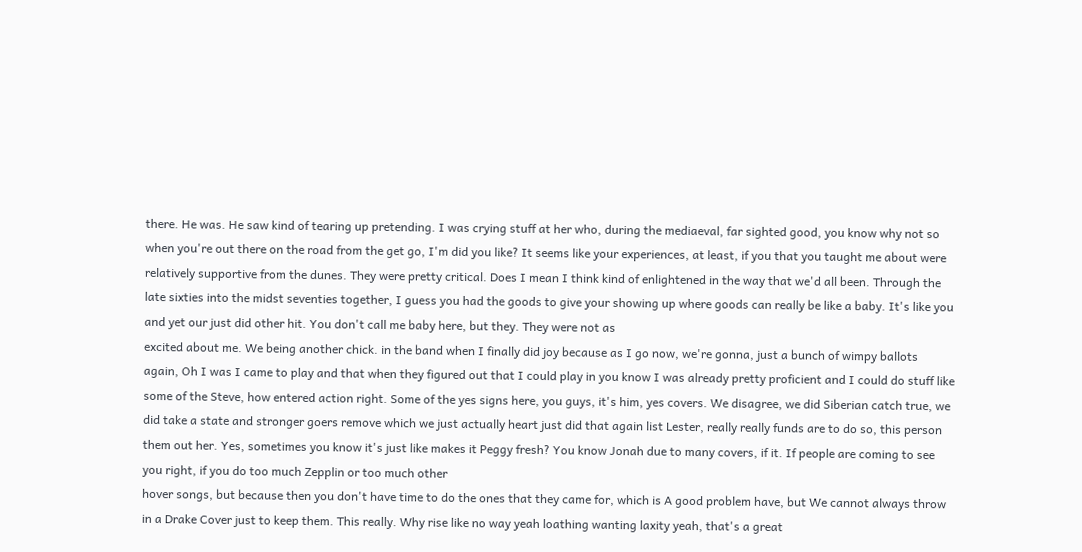there. He was. He saw kind of tearing up pretending. I was crying stuff at her who, during the mediaeval, far sighted good, you know why not so when you're out there on the road from the get go, I'm did you like? It seems like your experiences, at least, if you that you taught me about were relatively supportive from the dunes. They were pretty critical. Does I mean I think kind of enlightened in the way that we'd all been. Through the late sixties into the midst seventies together, I guess you had the goods to give your showing up where goods can really be like a baby. It's like you and yet our just did other hit. You don't call me baby here, but they. They were not as
excited about me. We being another chick. in the band when I finally did joy because as I go now, we're gonna, just a bunch of wimpy ballots again, Oh I was I came to play and that when they figured out that I could play in you know I was already pretty proficient and I could do stuff like some of the Steve, how entered action right. Some of the yes signs here, you guys, it's him, yes covers. We disagree, we did Siberian catch true, we did take a state and stronger goers remove which we just actually heart just did that again list Lester, really really funds are to do so, this person them out her. Yes, sometimes you know it's just like makes it Peggy fresh? You know Jonah due to many covers, if it. If people are coming to see you right, if you do too much Zepplin or too much other
hover songs, but because then you don't have time to do the ones that they came for, which is A good problem have, but We cannot always throw in a Drake Cover just to keep them. This really. Why rise like no way yeah loathing wanting laxity yeah, that's a great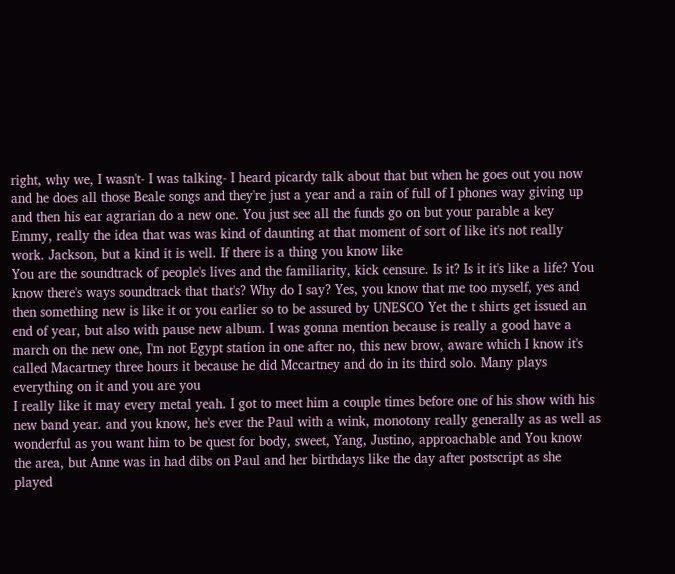right, why we, I wasn't- I was talking- I heard picardy talk about that but when he goes out you now and he does all those Beale songs and they're just a year and a rain of full of I phones way giving up and then his ear agrarian do a new one. You just see all the funds go on but your parable a key Emmy, really the idea that was was kind of daunting at that moment of sort of like it's not really work. Jackson, but a kind it is well. If there is a thing you know like
You are the soundtrack of people's lives and the familiarity, kick censure. Is it? Is it it's like a life? You know there's ways soundtrack that that's? Why do I say? Yes, you know that me too myself, yes and then something new is like it or you earlier so to be assured by UNESCO Yet the t shirts get issued an end of year, but also with pause new album. I was gonna mention because is really a good have a march on the new one, I'm not Egypt station in one after no, this new brow, aware which I know it's called Macartney three hours it because he did Mccartney and do in its third solo. Many plays everything on it and you are you
I really like it may every metal yeah. I got to meet him a couple times before one of his show with his new band year. and you know, he's ever the Paul with a wink, monotony really generally as as well as wonderful as you want him to be quest for body, sweet, Yang, Justino, approachable and You know the area, but Anne was in had dibs on Paul and her birthdays like the day after postscript as she played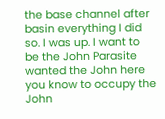the base channel after basin everything I did so. I was up. I want to be the John Parasite wanted the John here you know to occupy the John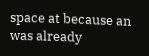space at because an was already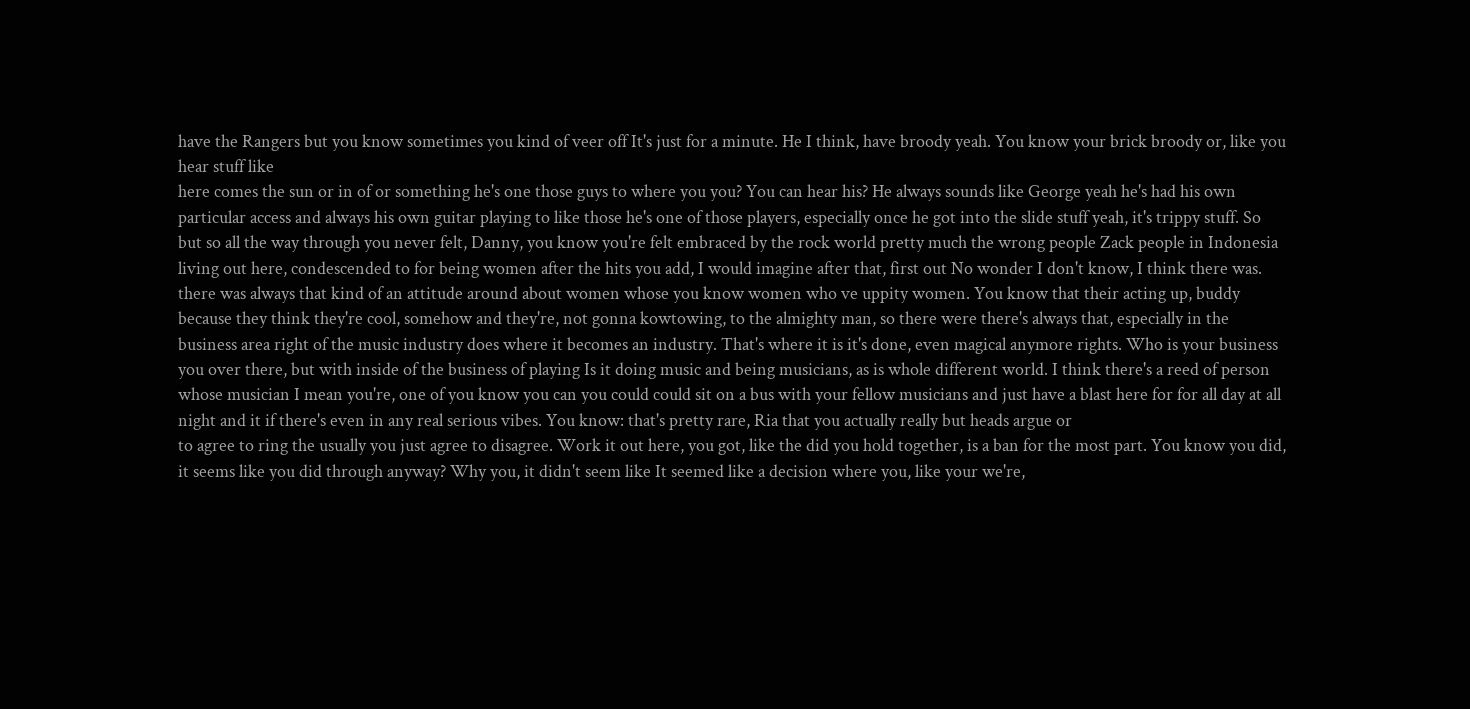have the Rangers but you know sometimes you kind of veer off It's just for a minute. He I think, have broody yeah. You know your brick broody or, like you hear stuff like
here comes the sun or in of or something he's one those guys to where you you? You can hear his? He always sounds like George yeah he's had his own particular access and always his own guitar playing to like those he's one of those players, especially once he got into the slide stuff yeah, it's trippy stuff. So but so all the way through you never felt, Danny, you know you're felt embraced by the rock world pretty much the wrong people Zack people in Indonesia living out here, condescended to for being women after the hits you add, I would imagine after that, first out No wonder I don't know, I think there was. there was always that kind of an attitude around about women whose you know women who ve uppity women. You know that their acting up, buddy
because they think they're cool, somehow and they're, not gonna kowtowing, to the almighty man, so there were there's always that, especially in the business area right of the music industry does where it becomes an industry. That's where it is it's done, even magical anymore rights. Who is your business you over there, but with inside of the business of playing Is it doing music and being musicians, as is whole different world. I think there's a reed of person whose musician I mean you're, one of you know you can you could could sit on a bus with your fellow musicians and just have a blast here for for all day at all night and it if there's even in any real serious vibes. You know: that's pretty rare, Ria that you actually really but heads argue or
to agree to ring the usually you just agree to disagree. Work it out here, you got, like the did you hold together, is a ban for the most part. You know you did, it seems like you did through anyway? Why you, it didn't seem like It seemed like a decision where you, like your we're,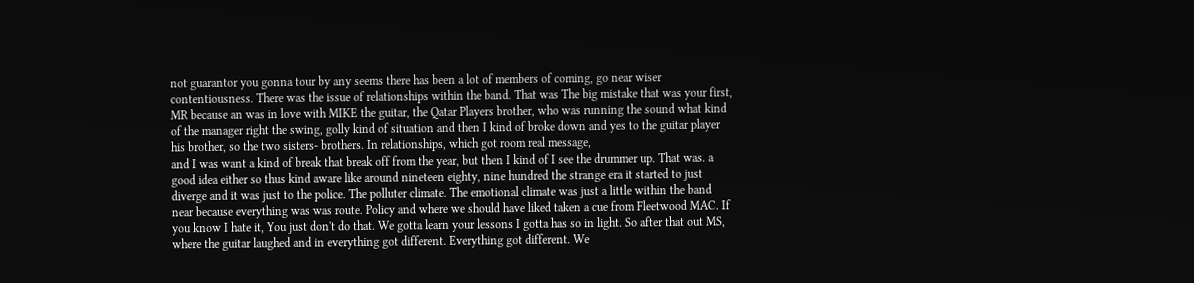not guarantor you gonna tour by any seems there has been a lot of members of coming, go near wiser contentiousness. There was the issue of relationships within the band. That was The big mistake that was your first, MR because an was in love with MIKE the guitar, the Qatar Players brother, who was running the sound what kind of the manager right the swing, golly kind of situation and then I kind of broke down and yes to the guitar player his brother, so the two sisters- brothers. In relationships, which got room real message,
and I was want a kind of break that break off from the year, but then I kind of I see the drummer up. That was. a good idea either so thus kind aware like around nineteen eighty, nine hundred the strange era it started to just diverge and it was just to the police. The polluter climate. The emotional climate was just a little within the band near because everything was was route. Policy and where we should have liked taken a cue from Fleetwood MAC. If you know I hate it, You just don't do that. We gotta learn your lessons I gotta has so in light. So after that out MS, where the guitar laughed and in everything got different. Everything got different. We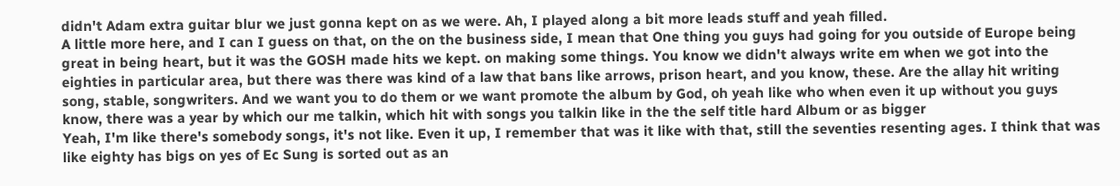didn't Adam extra guitar blur we just gonna kept on as we were. Ah, I played along a bit more leads stuff and yeah filled.
A little more here, and I can I guess on that, on the on the business side, I mean that One thing you guys had going for you outside of Europe being great in being heart, but it was the GOSH made hits we kept. on making some things. You know we didn't always write em when we got into the eighties in particular area, but there was there was kind of a law that bans like arrows, prison heart, and you know, these. Are the allay hit writing song, stable, songwriters. And we want you to do them or we want promote the album by God, oh yeah like who when even it up without you guys know, there was a year by which our me talkin, which hit with songs you talkin like in the the self title hard Album or as bigger
Yeah, I'm like there's somebody songs, it's not like. Even it up, I remember that was it like with that, still the seventies resenting ages. I think that was like eighty has bigs on yes of Ec Sung is sorted out as an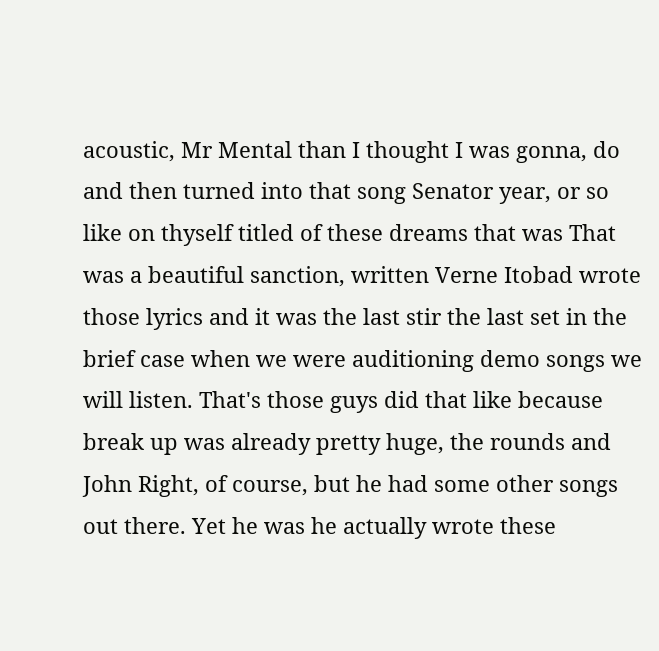acoustic, Mr Mental than I thought I was gonna, do and then turned into that song Senator year, or so like on thyself titled of these dreams that was That was a beautiful sanction, written Verne Itobad wrote those lyrics and it was the last stir the last set in the brief case when we were auditioning demo songs we will listen. That's those guys did that like because break up was already pretty huge, the rounds and John Right, of course, but he had some other songs out there. Yet he was he actually wrote these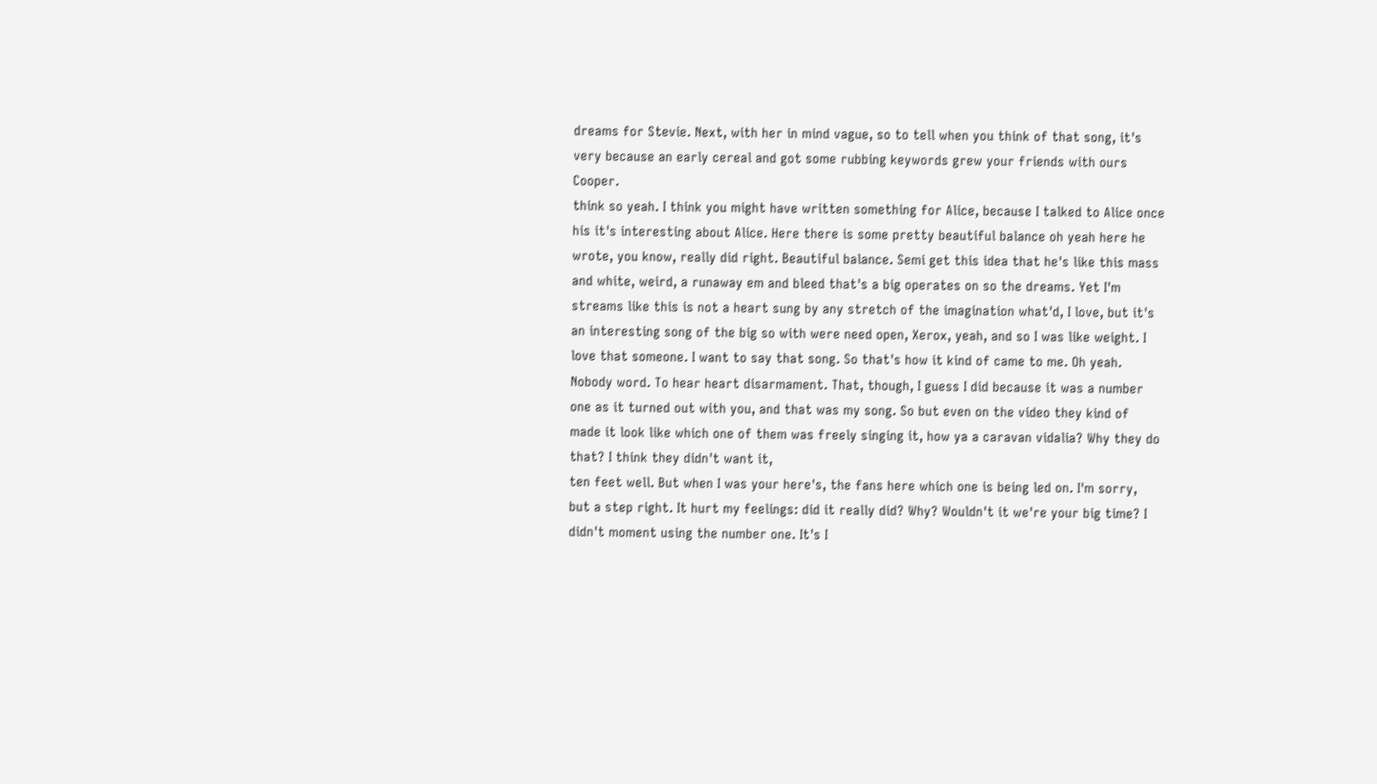dreams for Stevie. Next, with her in mind vague, so to tell when you think of that song, it's very because an early cereal and got some rubbing keywords grew your friends with ours Cooper.
think so yeah. I think you might have written something for Alice, because I talked to Alice once his it's interesting about Alice. Here there is some pretty beautiful balance oh yeah here he wrote, you know, really did right. Beautiful balance. Semi get this idea that he's like this mass and white, weird, a runaway em and bleed that's a big operates on so the dreams. Yet I'm streams like this is not a heart sung by any stretch of the imagination what'd, I love, but it's an interesting song of the big so with were need open, Xerox, yeah, and so I was like weight. I love that someone. I want to say that song. So that's how it kind of came to me. Oh yeah. Nobody word. To hear heart disarmament. That, though, I guess I did because it was a number one as it turned out with you, and that was my song. So but even on the video they kind of made it look like which one of them was freely singing it, how ya a caravan vidalia? Why they do that? I think they didn't want it,
ten feet well. But when I was your here's, the fans here which one is being led on. I'm sorry, but a step right. It hurt my feelings: did it really did? Why? Wouldn't it we're your big time? I didn't moment using the number one. It's I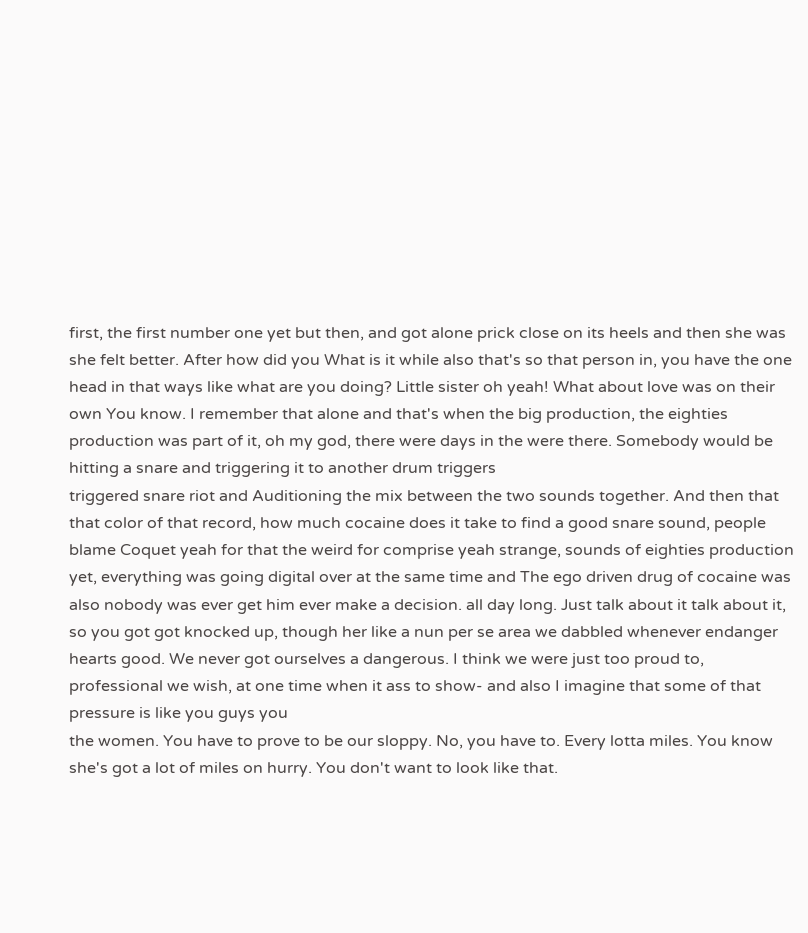first, the first number one yet but then, and got alone prick close on its heels and then she was she felt better. After how did you What is it while also that's so that person in, you have the one head in that ways like what are you doing? Little sister oh yeah! What about love was on their own You know. I remember that alone and that's when the big production, the eighties production was part of it, oh my god, there were days in the were there. Somebody would be hitting a snare and triggering it to another drum triggers
triggered snare riot and Auditioning the mix between the two sounds together. And then that that color of that record, how much cocaine does it take to find a good snare sound, people blame Coquet yeah for that the weird for comprise yeah strange, sounds of eighties production yet, everything was going digital over at the same time and The ego driven drug of cocaine was also nobody was ever get him ever make a decision. all day long. Just talk about it talk about it, so you got got knocked up, though her like a nun per se area we dabbled whenever endanger hearts good. We never got ourselves a dangerous. I think we were just too proud to, professional we wish, at one time when it ass to show- and also I imagine that some of that pressure is like you guys you
the women. You have to prove to be our sloppy. No, you have to. Every lotta miles. You know she's got a lot of miles on hurry. You don't want to look like that.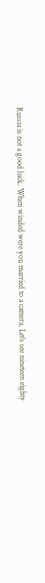Russia is not a good luck. When winded were you married to a camera, Let's see nineteen eighty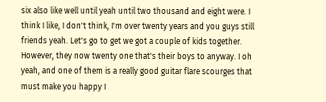six also like well until yeah until two thousand and eight were. I think I like, I don't think, I'm over twenty years and you guys still friends yeah. Let's go to get we got a couple of kids together. However, they now twenty one that's their boys to anyway. I oh yeah, and one of them is a really good guitar flare scourges that must make you happy I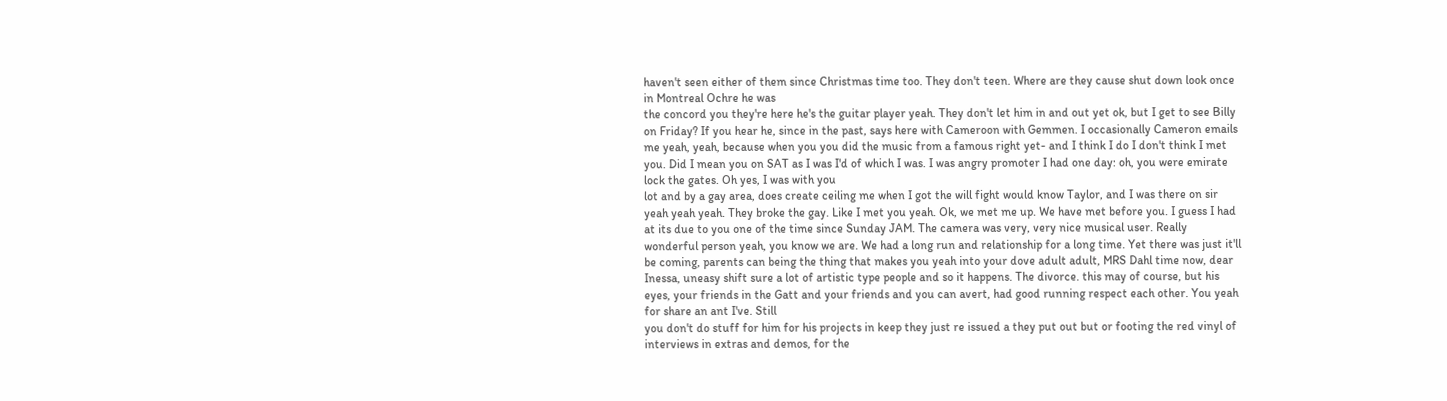haven't seen either of them since Christmas time too. They don't teen. Where are they cause shut down look once in Montreal Ochre he was
the concord you they're here he's the guitar player yeah. They don't let him in and out yet ok, but I get to see Billy on Friday? If you hear he, since in the past, says here with Cameroon with Gemmen. I occasionally Cameron emails me yeah, yeah, because when you you did the music from a famous right yet- and I think I do I don't think I met you. Did I mean you on SAT as I was I'd of which I was. I was angry promoter I had one day: oh, you were emirate lock the gates. Oh yes, I was with you
lot and by a gay area, does create ceiling me when I got the will fight would know Taylor, and I was there on sir yeah yeah yeah. They broke the gay. Like I met you yeah. Ok, we met me up. We have met before you. I guess I had at its due to you one of the time since Sunday JAM. The camera was very, very nice musical user. Really wonderful person yeah, you know we are. We had a long run and relationship for a long time. Yet there was just it'll be coming, parents can being the thing that makes you yeah into your dove adult adult, MRS Dahl time now, dear Inessa, uneasy shift sure a lot of artistic type people and so it happens. The divorce. this may of course, but his eyes, your friends in the Gatt and your friends and you can avert, had good running respect each other. You yeah for share an ant I've. Still
you don't do stuff for him for his projects in keep they just re issued a they put out but or footing the red vinyl of interviews in extras and demos, for the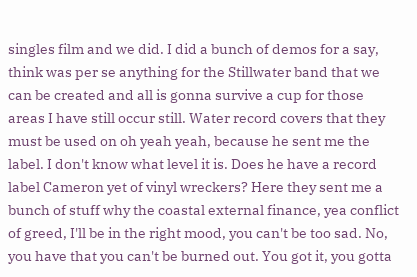singles film and we did. I did a bunch of demos for a say, think was per se anything for the Stillwater band that we can be created and all is gonna survive a cup for those areas I have still occur still. Water record covers that they must be used on oh yeah yeah, because he sent me the label. I don't know what level it is. Does he have a record label Cameron yet of vinyl wreckers? Here they sent me a bunch of stuff why the coastal external finance, yea conflict of greed, I'll be in the right mood, you can't be too sad. No, you have that you can't be burned out. You got it, you gotta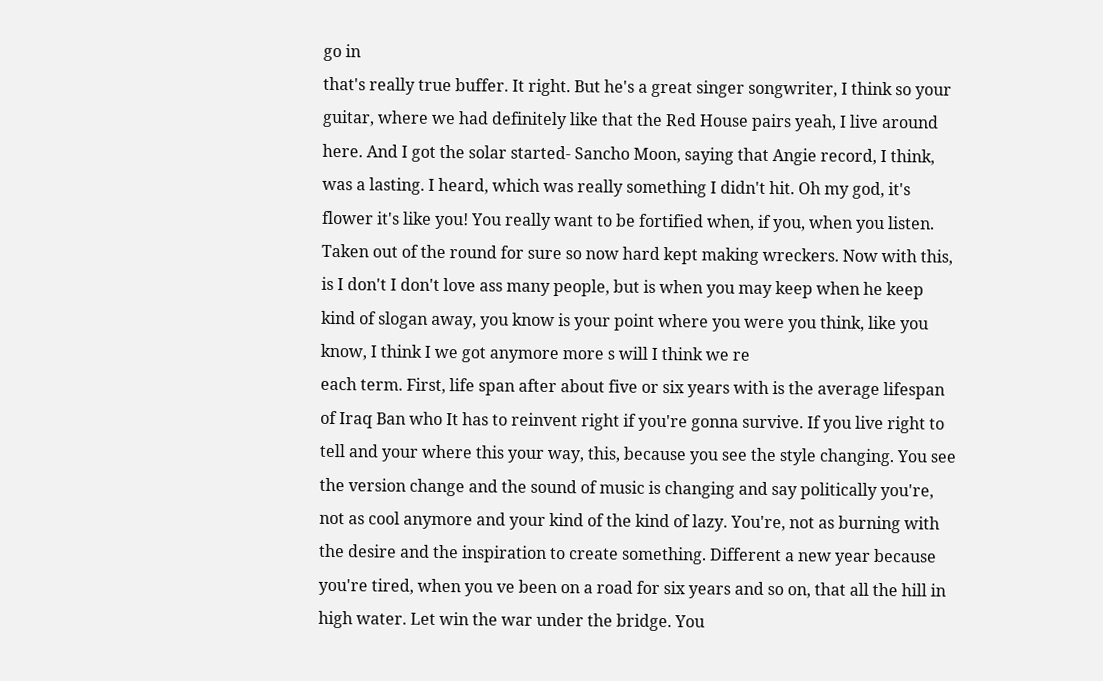go in
that's really true buffer. It right. But he's a great singer songwriter, I think so your guitar, where we had definitely like that the Red House pairs yeah, I live around here. And I got the solar started- Sancho Moon, saying that Angie record, I think, was a lasting. I heard, which was really something I didn't hit. Oh my god, it's flower it's like you! You really want to be fortified when, if you, when you listen. Taken out of the round for sure so now hard kept making wreckers. Now with this, is I don't I don't love ass many people, but is when you may keep when he keep kind of slogan away, you know is your point where you were you think, like you know, I think I we got anymore more s will I think we re
each term. First, life span after about five or six years with is the average lifespan of Iraq Ban who It has to reinvent right if you're gonna survive. If you live right to tell and your where this your way, this, because you see the style changing. You see the version change and the sound of music is changing and say politically you're, not as cool anymore and your kind of the kind of lazy. You're, not as burning with the desire and the inspiration to create something. Different a new year because you're tired, when you ve been on a road for six years and so on, that all the hill in high water. Let win the war under the bridge. You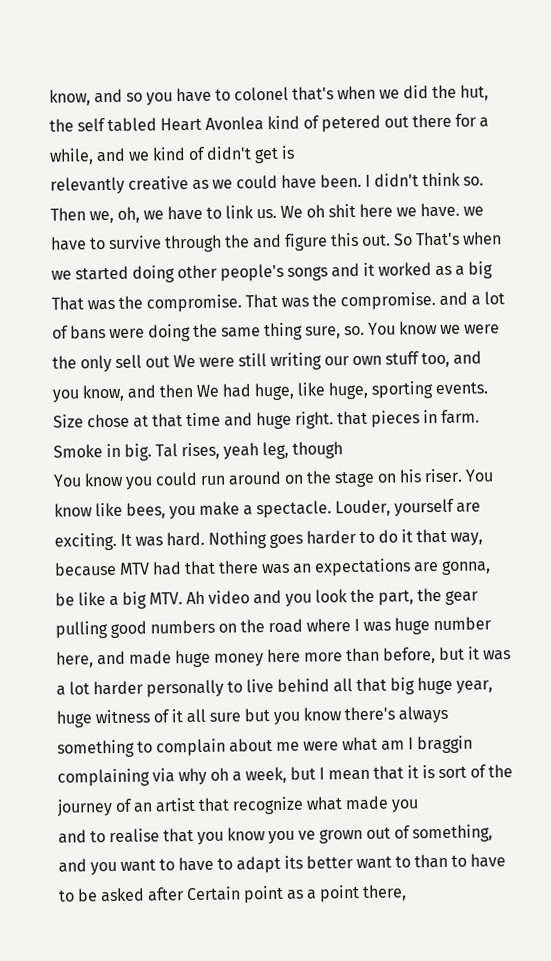know, and so you have to colonel that's when we did the hut, the self tabled Heart Avonlea kind of petered out there for a while, and we kind of didn't get is
relevantly creative as we could have been. I didn't think so. Then we, oh, we have to link us. We oh shit here we have. we have to survive through the and figure this out. So That's when we started doing other people's songs and it worked as a big That was the compromise. That was the compromise. and a lot of bans were doing the same thing sure, so. You know we were the only sell out We were still writing our own stuff too, and you know, and then We had huge, like huge, sporting events. Size chose at that time and huge right. that pieces in farm. Smoke in big. Tal rises, yeah leg, though
You know you could run around on the stage on his riser. You know like bees, you make a spectacle. Louder, yourself are exciting. It was hard. Nothing goes harder to do it that way, because MTV had that there was an expectations are gonna, be like a big MTV. Ah video and you look the part, the gear pulling good numbers on the road where I was huge number here, and made huge money here more than before, but it was a lot harder personally to live behind all that big huge year, huge witness of it all sure but you know there's always something to complain about me were what am I braggin complaining via why oh a week, but I mean that it is sort of the journey of an artist that recognize what made you
and to realise that you know you ve grown out of something, and you want to have to adapt its better want to than to have to be asked after Certain point as a point there,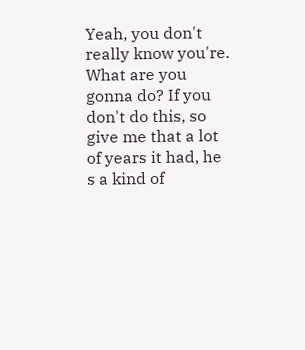Yeah, you don't really know you're. What are you gonna do? If you don't do this, so give me that a lot of years it had, he s a kind of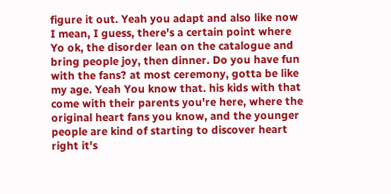figure it out. Yeah you adapt and also like now I mean, I guess, there's a certain point where Yo ok, the disorder lean on the catalogue and bring people joy, then dinner. Do you have fun with the fans? at most ceremony, gotta be like my age. Yeah You know that. his kids with that come with their parents you're here, where the original heart fans you know, and the younger people are kind of starting to discover heart right it's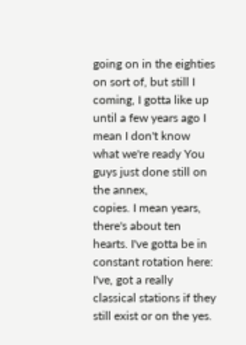going on in the eighties on sort of, but still I coming, I gotta like up until a few years ago I mean I don't know what we're ready You guys just done still on the annex,
copies. I mean years, there's about ten hearts. I've gotta be in constant rotation here: I've, got a really classical stations if they still exist or on the yes.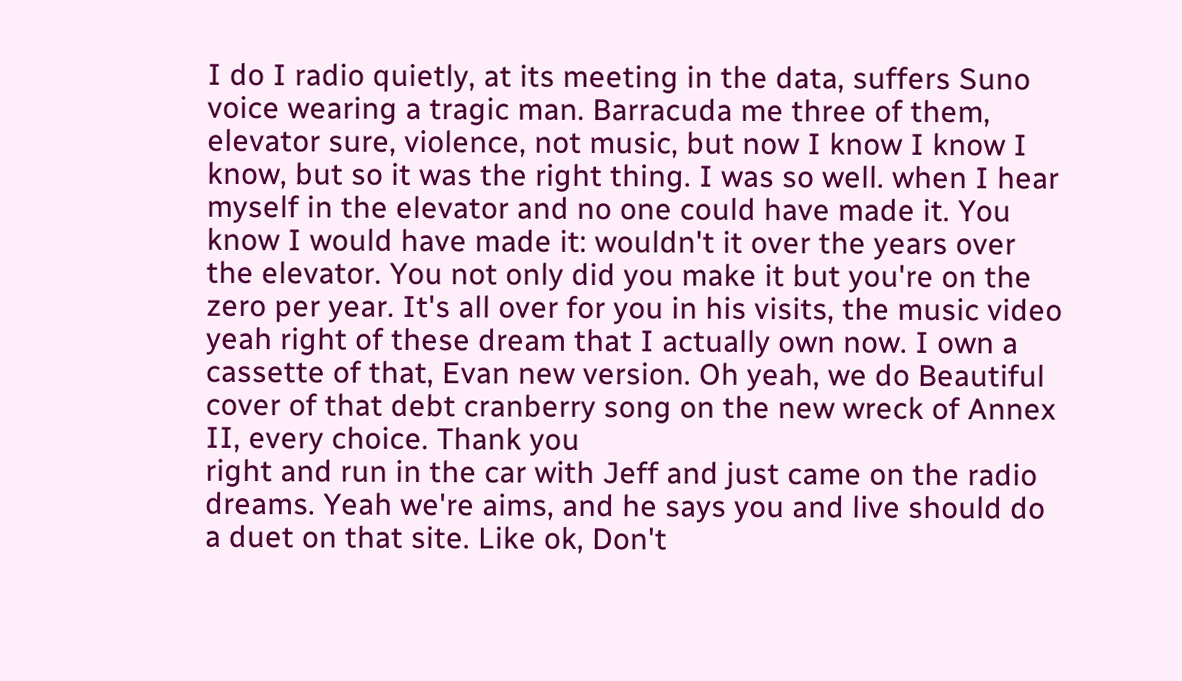I do I radio quietly, at its meeting in the data, suffers Suno voice wearing a tragic man. Barracuda me three of them, elevator sure, violence, not music, but now I know I know I know, but so it was the right thing. I was so well. when I hear myself in the elevator and no one could have made it. You know I would have made it: wouldn't it over the years over the elevator. You not only did you make it but you're on the zero per year. It's all over for you in his visits, the music video yeah right of these dream that I actually own now. I own a cassette of that, Evan new version. Oh yeah, we do Beautiful cover of that debt cranberry song on the new wreck of Annex II, every choice. Thank you
right and run in the car with Jeff and just came on the radio dreams. Yeah we're aims, and he says you and live should do a duet on that site. Like ok, Don't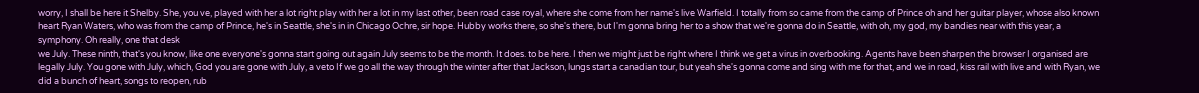worry, I shall be here it Shelby. She, you ve, played with her a lot right play with her a lot in my last other, been road case royal, where she come from her name's live Warfield. I totally from so came from the camp of Prince oh and her guitar player, whose also known heart Ryan Waters, who was from the camp of Prince, he's in Seattle, she's in in Chicago Ochre, sir hope. Hubby works there, so she's there, but I'm gonna bring her to a show that we're gonna do in Seattle, with oh, my god, my bandies near with this year, a symphony. Oh really, one that desk
we July. These ninth, that's you know, like one everyone's gonna start going out again July seems to be the month. It does. to be here. I then we might just be right where I think we get a virus in overbooking. Agents have been sharpen the browser I organised are legally July. You gone with July, which, God you are gone with July, a veto If we go all the way through the winter after that Jackson, lungs start a canadian tour, but yeah she's gonna come and sing with me for that, and we in road, kiss rail with live and with Ryan, we did a bunch of heart, songs to reopen, rub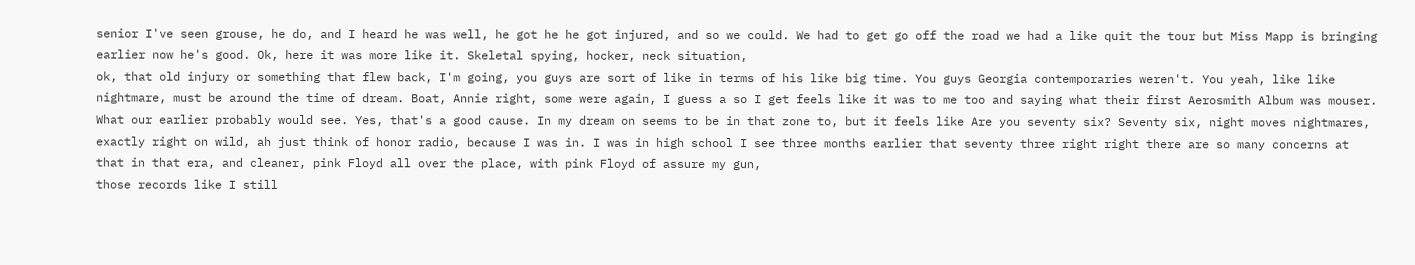senior I've seen grouse, he do, and I heard he was well, he got he he got injured, and so we could. We had to get go off the road we had a like quit the tour but Miss Mapp is bringing earlier now he's good. Ok, here it was more like it. Skeletal spying, hocker, neck situation,
ok, that old injury or something that flew back, I'm going, you guys are sort of like in terms of his like big time. You guys Georgia contemporaries weren't. You yeah, like like nightmare, must be around the time of dream. Boat, Annie right, some were again, I guess a so I get feels like it was to me too and saying what their first Aerosmith Album was mouser. What our earlier probably would see. Yes, that's a good cause. In my dream on seems to be in that zone to, but it feels like Are you seventy six? Seventy six, night moves nightmares, exactly right on wild, ah just think of honor radio, because I was in. I was in high school I see three months earlier that seventy three right right there are so many concerns at that in that era, and cleaner, pink Floyd all over the place, with pink Floyd of assure my gun,
those records like I still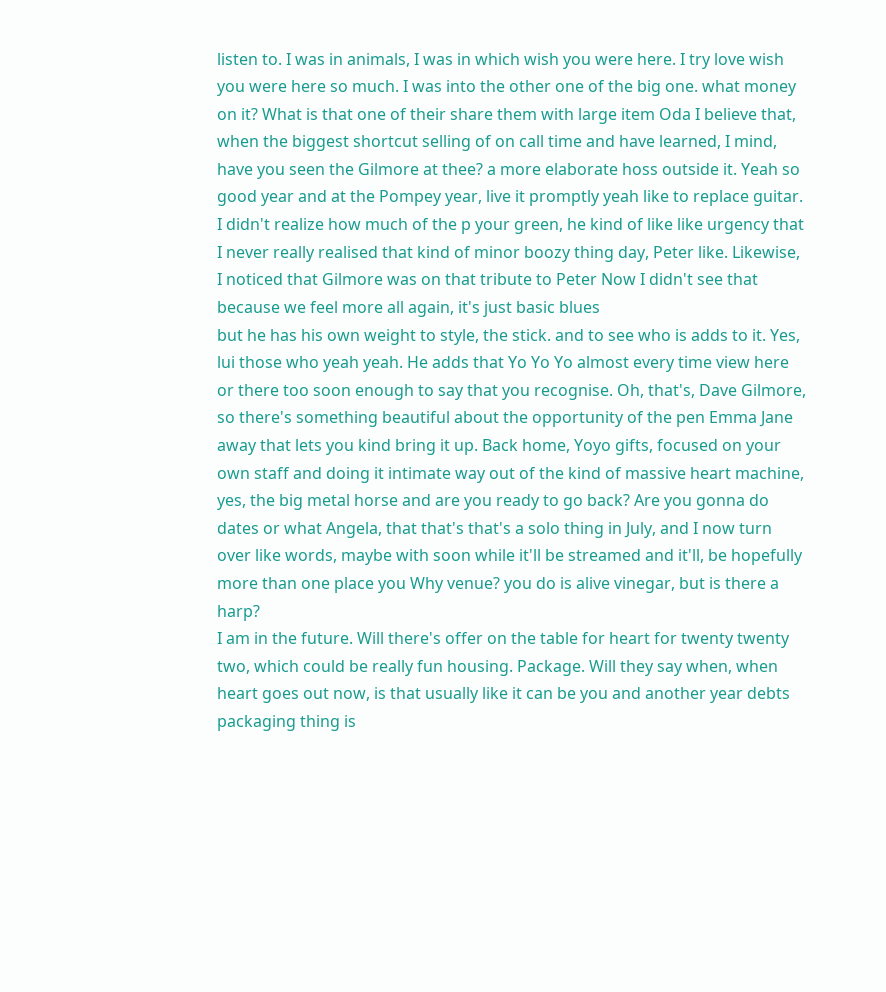listen to. I was in animals, I was in which wish you were here. I try love wish you were here so much. I was into the other one of the big one. what money on it? What is that one of their share them with large item Oda I believe that, when the biggest shortcut selling of on call time and have learned, I mind, have you seen the Gilmore at thee? a more elaborate hoss outside it. Yeah so good year and at the Pompey year, live it promptly yeah like to replace guitar. I didn't realize how much of the p your green, he kind of like like urgency that I never really realised that kind of minor boozy thing day, Peter like. Likewise, I noticed that Gilmore was on that tribute to Peter Now I didn't see that because we feel more all again, it's just basic blues
but he has his own weight to style, the stick. and to see who is adds to it. Yes, lui those who yeah yeah. He adds that Yo Yo Yo almost every time view here or there too soon enough to say that you recognise. Oh, that's, Dave Gilmore, so there's something beautiful about the opportunity of the pen Emma Jane away that lets you kind bring it up. Back home, Yoyo gifts, focused on your own staff and doing it intimate way out of the kind of massive heart machine, yes, the big metal horse and are you ready to go back? Are you gonna do dates or what Angela, that that's that's a solo thing in July, and I now turn over like words, maybe with soon while it'll be streamed and it'll, be hopefully more than one place you Why venue? you do is alive vinegar, but is there a harp?
I am in the future. Will there's offer on the table for heart for twenty twenty two, which could be really fun housing. Package. Will they say when, when heart goes out now, is that usually like it can be you and another year debts packaging thing is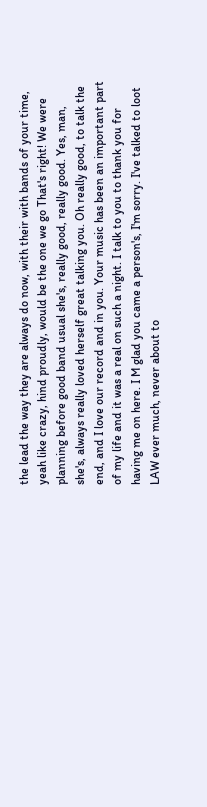the lead the way they are always do now, with their with bands of your time, yeah like crazy, hind proudly, would be the one we go That's right! We were planning before good band usual she's, really good, really good. Yes, man, she's, always really loved herself great talking you. Oh really good, to talk the end, and I love our record and in you. Your music has been an important part of my life and it was a real on such a night. I talk to you to thank you for having me on here. I M glad you came a person's, I'm sorry. I've talked to loot LAW ever much, never about to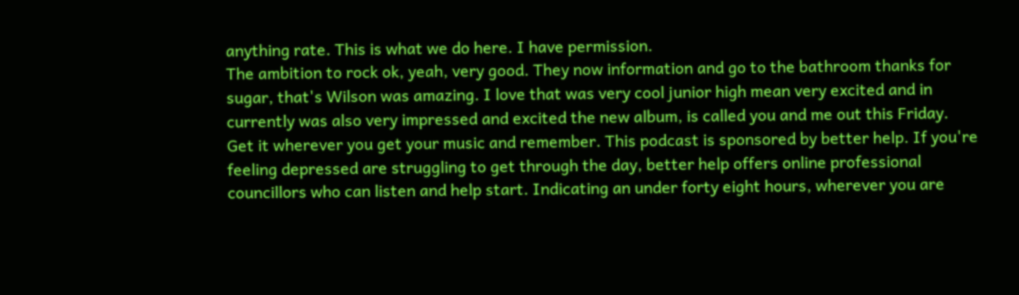anything rate. This is what we do here. I have permission.
The ambition to rock ok, yeah, very good. They now information and go to the bathroom thanks for sugar, that's Wilson was amazing. I love that was very cool junior high mean very excited and in currently was also very impressed and excited the new album, is called you and me out this Friday. Get it wherever you get your music and remember. This podcast is sponsored by better help. If you're feeling depressed are struggling to get through the day, better help offers online professional councillors who can listen and help start. Indicating an under forty eight hours, wherever you are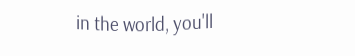in the world, you'll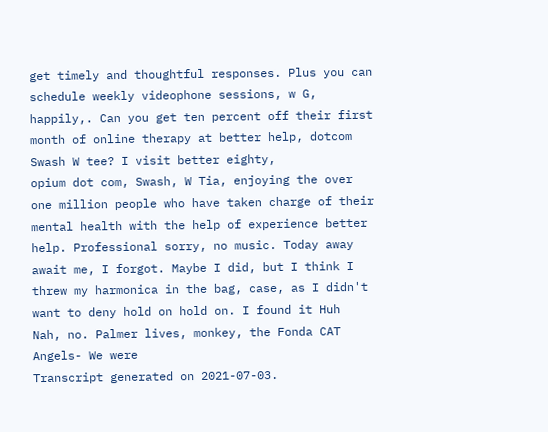get timely and thoughtful responses. Plus you can schedule weekly videophone sessions, w G, happily,. Can you get ten percent off their first month of online therapy at better help, dotcom Swash W tee? I visit better eighty,
opium dot com, Swash, W Tia, enjoying the over one million people who have taken charge of their mental health with the help of experience better help. Professional sorry, no music. Today away await me, I forgot. Maybe I did, but I think I threw my harmonica in the bag, case, as I didn't want to deny hold on hold on. I found it Huh
Nah, no. Palmer lives, monkey, the Fonda CAT Angels- We were
Transcript generated on 2021-07-03.